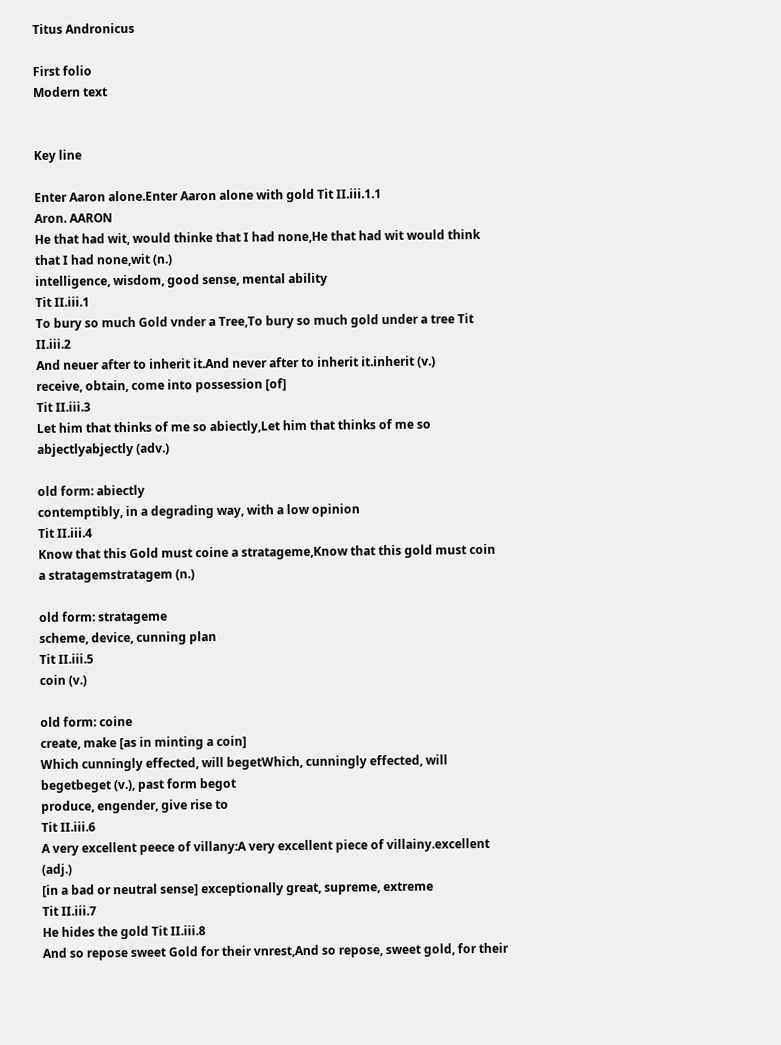Titus Andronicus

First folio
Modern text


Key line

Enter Aaron alone.Enter Aaron alone with gold Tit II.iii.1.1
Aron. AARON
He that had wit, would thinke that I had none,He that had wit would think that I had none,wit (n.)
intelligence, wisdom, good sense, mental ability
Tit II.iii.1
To bury so much Gold vnder a Tree,To bury so much gold under a tree Tit II.iii.2
And neuer after to inherit it.And never after to inherit it.inherit (v.)
receive, obtain, come into possession [of]
Tit II.iii.3
Let him that thinks of me so abiectly,Let him that thinks of me so abjectlyabjectly (adv.)

old form: abiectly
contemptibly, in a degrading way, with a low opinion
Tit II.iii.4
Know that this Gold must coine a stratageme,Know that this gold must coin a stratagemstratagem (n.)

old form: stratageme
scheme, device, cunning plan
Tit II.iii.5
coin (v.)

old form: coine
create, make [as in minting a coin]
Which cunningly effected, will begetWhich, cunningly effected, will begetbeget (v.), past form begot
produce, engender, give rise to
Tit II.iii.6
A very excellent peece of villany:A very excellent piece of villainy.excellent (adj.)
[in a bad or neutral sense] exceptionally great, supreme, extreme
Tit II.iii.7
He hides the gold Tit II.iii.8
And so repose sweet Gold for their vnrest,And so repose, sweet gold, for their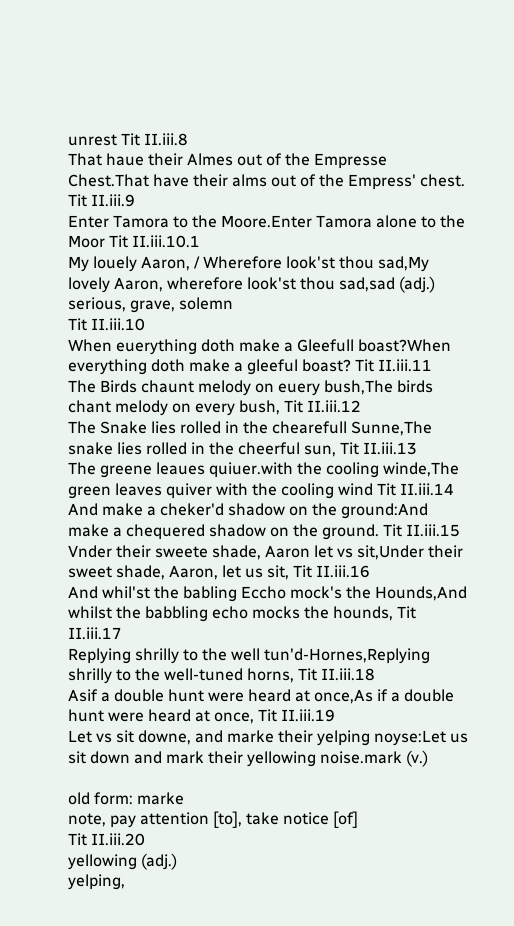unrest Tit II.iii.8
That haue their Almes out of the Empresse Chest.That have their alms out of the Empress' chest. Tit II.iii.9
Enter Tamora to the Moore.Enter Tamora alone to the Moor Tit II.iii.10.1
My louely Aaron, / Wherefore look'st thou sad,My lovely Aaron, wherefore look'st thou sad,sad (adj.)
serious, grave, solemn
Tit II.iii.10
When euerything doth make a Gleefull boast?When everything doth make a gleeful boast? Tit II.iii.11
The Birds chaunt melody on euery bush,The birds chant melody on every bush, Tit II.iii.12
The Snake lies rolled in the chearefull Sunne,The snake lies rolled in the cheerful sun, Tit II.iii.13
The greene leaues quiuer.with the cooling winde,The green leaves quiver with the cooling wind Tit II.iii.14
And make a cheker'd shadow on the ground:And make a chequered shadow on the ground. Tit II.iii.15
Vnder their sweete shade, Aaron let vs sit,Under their sweet shade, Aaron, let us sit, Tit II.iii.16
And whil'st the babling Eccho mock's the Hounds,And whilst the babbling echo mocks the hounds, Tit II.iii.17
Replying shrilly to the well tun'd-Hornes,Replying shrilly to the well-tuned horns, Tit II.iii.18
Asif a double hunt were heard at once,As if a double hunt were heard at once, Tit II.iii.19
Let vs sit downe, and marke their yelping noyse:Let us sit down and mark their yellowing noise.mark (v.)

old form: marke
note, pay attention [to], take notice [of]
Tit II.iii.20
yellowing (adj.)
yelping,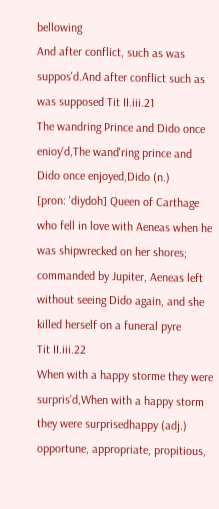bellowing
And after conflict, such as was suppos'd.And after conflict such as was supposed Tit II.iii.21
The wandring Prince and Dido once enioy'd,The wand'ring prince and Dido once enjoyed,Dido (n.)
[pron: 'diydoh] Queen of Carthage who fell in love with Aeneas when he was shipwrecked on her shores; commanded by Jupiter, Aeneas left without seeing Dido again, and she killed herself on a funeral pyre
Tit II.iii.22
When with a happy storme they were surpris'd,When with a happy storm they were surprisedhappy (adj.)
opportune, appropriate, propitious,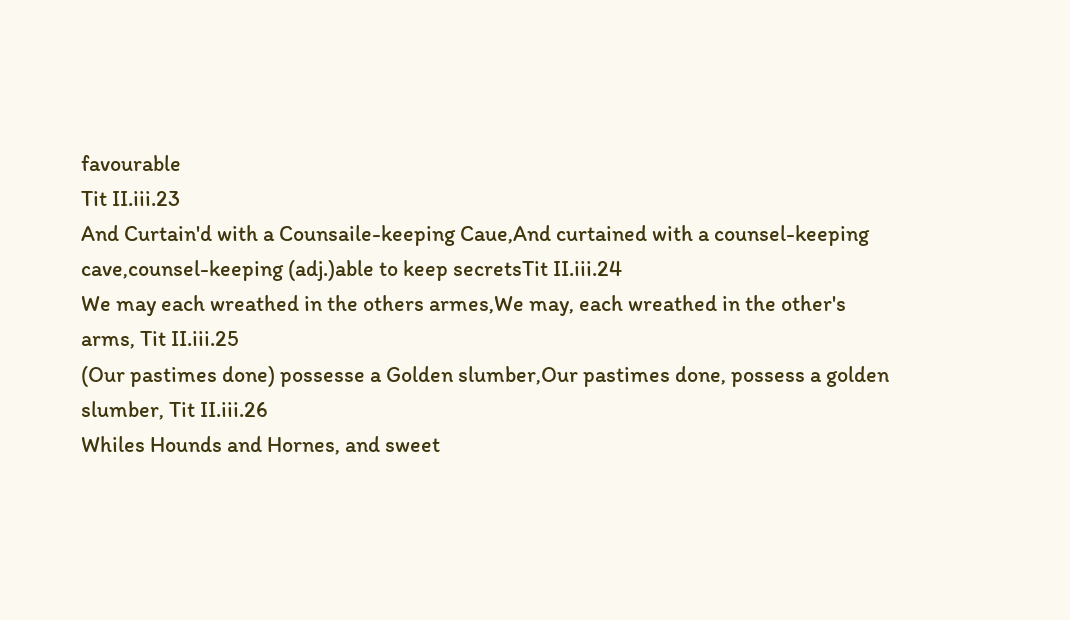favourable
Tit II.iii.23
And Curtain'd with a Counsaile-keeping Caue,And curtained with a counsel-keeping cave,counsel-keeping (adj.)able to keep secretsTit II.iii.24
We may each wreathed in the others armes,We may, each wreathed in the other's arms, Tit II.iii.25
(Our pastimes done) possesse a Golden slumber,Our pastimes done, possess a golden slumber, Tit II.iii.26
Whiles Hounds and Hornes, and sweet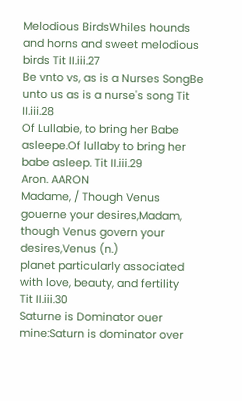Melodious BirdsWhiles hounds and horns and sweet melodious birds Tit II.iii.27
Be vnto vs, as is a Nurses SongBe unto us as is a nurse's song Tit II.iii.28
Of Lullabie, to bring her Babe asleepe.Of lullaby to bring her babe asleep. Tit II.iii.29
Aron. AARON
Madame, / Though Venus gouerne your desires,Madam, though Venus govern your desires,Venus (n.)
planet particularly associated with love, beauty, and fertility
Tit II.iii.30
Saturne is Dominator ouer mine:Saturn is dominator over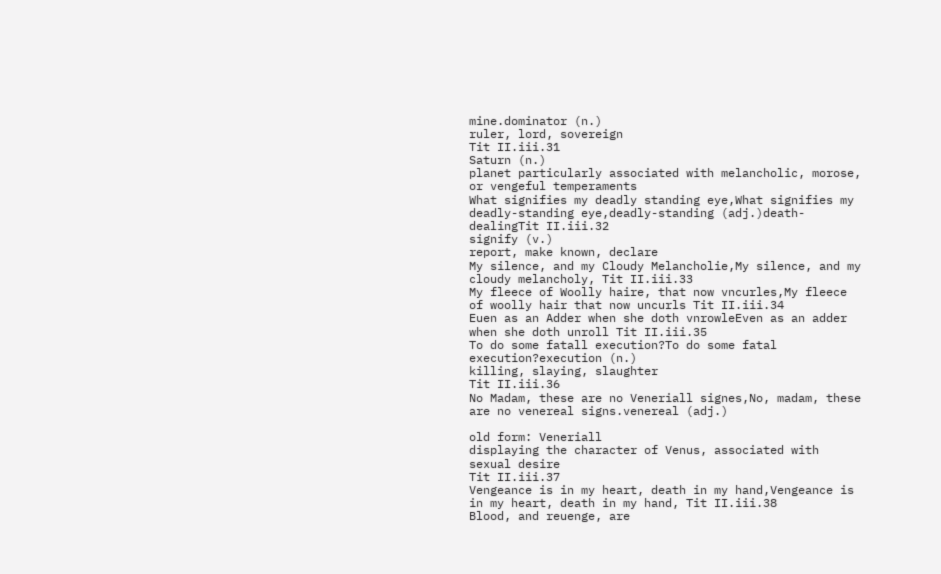mine.dominator (n.)
ruler, lord, sovereign
Tit II.iii.31
Saturn (n.)
planet particularly associated with melancholic, morose, or vengeful temperaments
What signifies my deadly standing eye,What signifies my deadly-standing eye,deadly-standing (adj.)death-dealingTit II.iii.32
signify (v.)
report, make known, declare
My silence, and my Cloudy Melancholie,My silence, and my cloudy melancholy, Tit II.iii.33
My fleece of Woolly haire, that now vncurles,My fleece of woolly hair that now uncurls Tit II.iii.34
Euen as an Adder when she doth vnrowleEven as an adder when she doth unroll Tit II.iii.35
To do some fatall execution?To do some fatal execution?execution (n.)
killing, slaying, slaughter
Tit II.iii.36
No Madam, these are no Veneriall signes,No, madam, these are no venereal signs.venereal (adj.)

old form: Veneriall
displaying the character of Venus, associated with sexual desire
Tit II.iii.37
Vengeance is in my heart, death in my hand,Vengeance is in my heart, death in my hand, Tit II.iii.38
Blood, and reuenge, are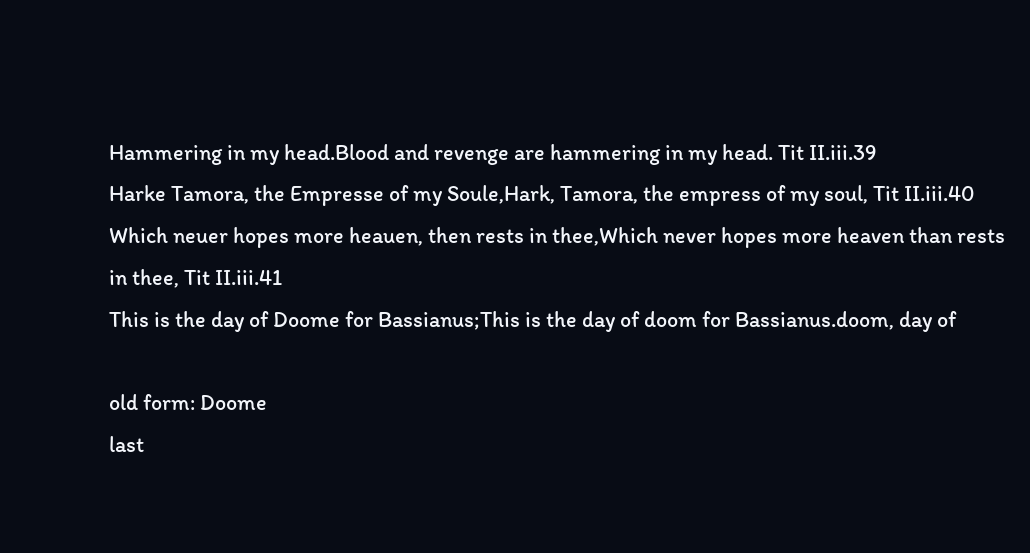Hammering in my head.Blood and revenge are hammering in my head. Tit II.iii.39
Harke Tamora, the Empresse of my Soule,Hark, Tamora, the empress of my soul, Tit II.iii.40
Which neuer hopes more heauen, then rests in thee,Which never hopes more heaven than rests in thee, Tit II.iii.41
This is the day of Doome for Bassianus;This is the day of doom for Bassianus.doom, day of

old form: Doome
last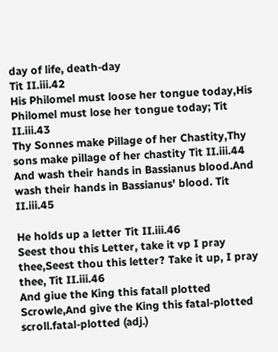day of life, death-day
Tit II.iii.42
His Philomel must loose her tongue today,His Philomel must lose her tongue today; Tit II.iii.43
Thy Sonnes make Pillage of her Chastity,Thy sons make pillage of her chastity Tit II.iii.44
And wash their hands in Bassianus blood.And wash their hands in Bassianus' blood. Tit II.iii.45

He holds up a letter Tit II.iii.46
Seest thou this Letter, take it vp I pray thee,Seest thou this letter? Take it up, I pray thee, Tit II.iii.46
And giue the King this fatall plotted Scrowle,And give the King this fatal-plotted scroll.fatal-plotted (adj.)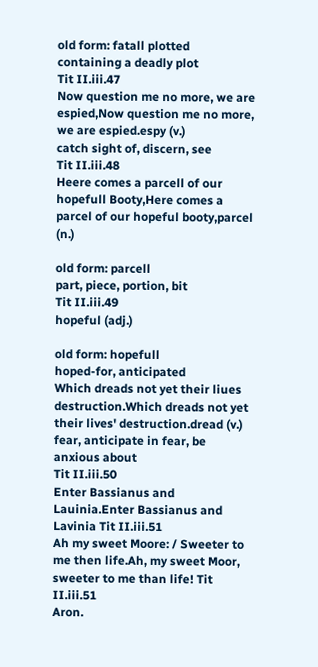old form: fatall plotted
containing a deadly plot
Tit II.iii.47
Now question me no more, we are espied,Now question me no more, we are espied.espy (v.)
catch sight of, discern, see
Tit II.iii.48
Heere comes a parcell of our hopefull Booty,Here comes a parcel of our hopeful booty,parcel (n.)

old form: parcell
part, piece, portion, bit
Tit II.iii.49
hopeful (adj.)

old form: hopefull
hoped-for, anticipated
Which dreads not yet their liues destruction.Which dreads not yet their lives' destruction.dread (v.)
fear, anticipate in fear, be anxious about
Tit II.iii.50
Enter Bassianus and Lauinia.Enter Bassianus and Lavinia Tit II.iii.51
Ah my sweet Moore: / Sweeter to me then life.Ah, my sweet Moor, sweeter to me than life! Tit II.iii.51
Aron.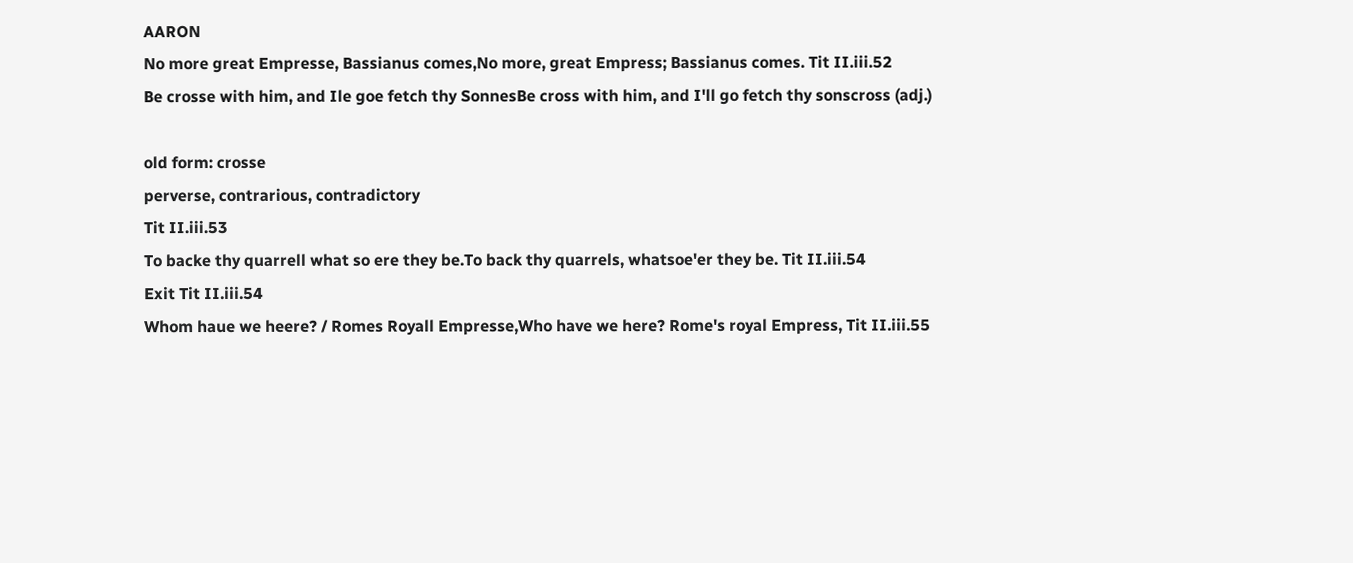AARON
No more great Empresse, Bassianus comes,No more, great Empress; Bassianus comes. Tit II.iii.52
Be crosse with him, and Ile goe fetch thy SonnesBe cross with him, and I'll go fetch thy sonscross (adj.)

old form: crosse
perverse, contrarious, contradictory
Tit II.iii.53
To backe thy quarrell what so ere they be.To back thy quarrels, whatsoe'er they be. Tit II.iii.54
Exit Tit II.iii.54
Whom haue we heere? / Romes Royall Empresse,Who have we here? Rome's royal Empress, Tit II.iii.55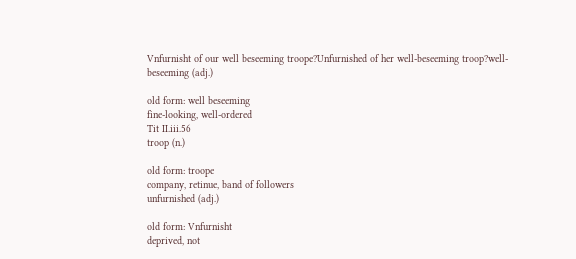Vnfurnisht of our well beseeming troope?Unfurnished of her well-beseeming troop?well-beseeming (adj.)

old form: well beseeming
fine-looking, well-ordered
Tit II.iii.56
troop (n.)

old form: troope
company, retinue, band of followers
unfurnished (adj.)

old form: Vnfurnisht
deprived, not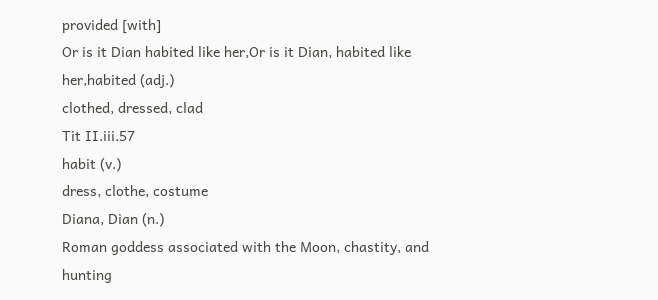provided [with]
Or is it Dian habited like her,Or is it Dian, habited like her,habited (adj.)
clothed, dressed, clad
Tit II.iii.57
habit (v.)
dress, clothe, costume
Diana, Dian (n.)
Roman goddess associated with the Moon, chastity, and hunting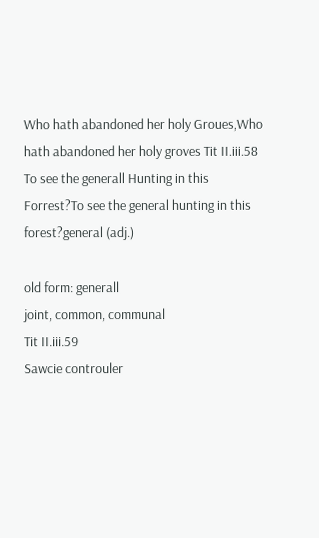Who hath abandoned her holy Groues,Who hath abandoned her holy groves Tit II.iii.58
To see the generall Hunting in this Forrest?To see the general hunting in this forest?general (adj.)

old form: generall
joint, common, communal
Tit II.iii.59
Sawcie controuler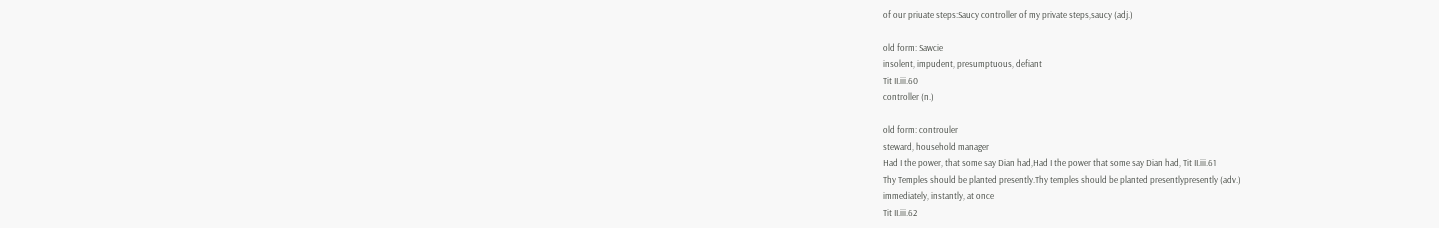of our priuate steps:Saucy controller of my private steps,saucy (adj.)

old form: Sawcie
insolent, impudent, presumptuous, defiant
Tit II.iii.60
controller (n.)

old form: controuler
steward, household manager
Had I the power, that some say Dian had,Had I the power that some say Dian had, Tit II.iii.61
Thy Temples should be planted presently.Thy temples should be planted presentlypresently (adv.)
immediately, instantly, at once
Tit II.iii.62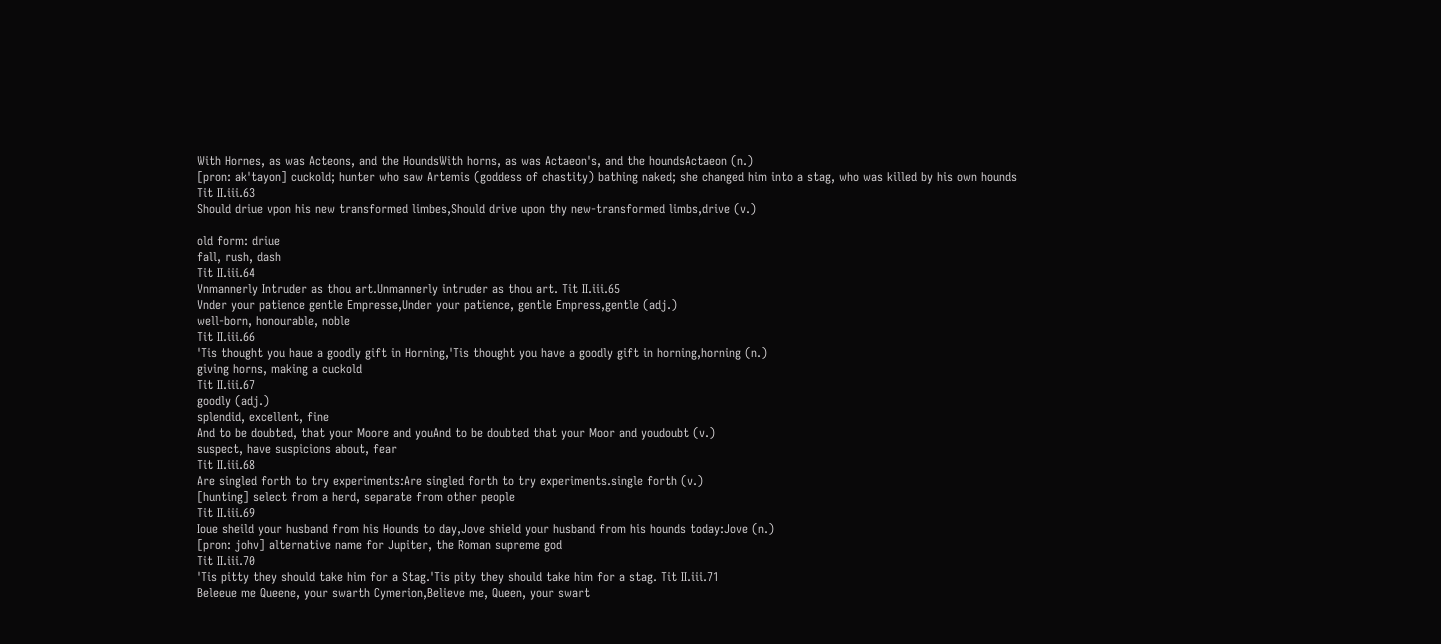With Hornes, as was Acteons, and the HoundsWith horns, as was Actaeon's, and the houndsActaeon (n.)
[pron: ak'tayon] cuckold; hunter who saw Artemis (goddess of chastity) bathing naked; she changed him into a stag, who was killed by his own hounds
Tit II.iii.63
Should driue vpon his new transformed limbes,Should drive upon thy new-transformed limbs,drive (v.)

old form: driue
fall, rush, dash
Tit II.iii.64
Vnmannerly Intruder as thou art.Unmannerly intruder as thou art. Tit II.iii.65
Vnder your patience gentle Empresse,Under your patience, gentle Empress,gentle (adj.)
well-born, honourable, noble
Tit II.iii.66
'Tis thought you haue a goodly gift in Horning,'Tis thought you have a goodly gift in horning,horning (n.)
giving horns, making a cuckold
Tit II.iii.67
goodly (adj.)
splendid, excellent, fine
And to be doubted, that your Moore and youAnd to be doubted that your Moor and youdoubt (v.)
suspect, have suspicions about, fear
Tit II.iii.68
Are singled forth to try experiments:Are singled forth to try experiments.single forth (v.)
[hunting] select from a herd, separate from other people
Tit II.iii.69
Ioue sheild your husband from his Hounds to day,Jove shield your husband from his hounds today:Jove (n.)
[pron: johv] alternative name for Jupiter, the Roman supreme god
Tit II.iii.70
'Tis pitty they should take him for a Stag.'Tis pity they should take him for a stag. Tit II.iii.71
Beleeue me Queene, your swarth Cymerion,Believe me, Queen, your swart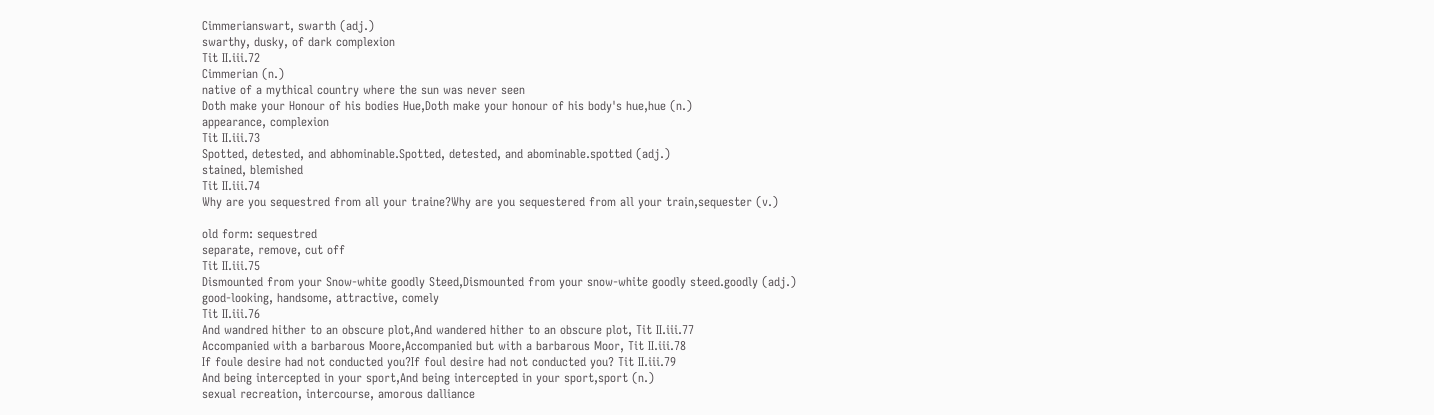Cimmerianswart, swarth (adj.)
swarthy, dusky, of dark complexion
Tit II.iii.72
Cimmerian (n.)
native of a mythical country where the sun was never seen
Doth make your Honour of his bodies Hue,Doth make your honour of his body's hue,hue (n.)
appearance, complexion
Tit II.iii.73
Spotted, detested, and abhominable.Spotted, detested, and abominable.spotted (adj.)
stained, blemished
Tit II.iii.74
Why are you sequestred from all your traine?Why are you sequestered from all your train,sequester (v.)

old form: sequestred
separate, remove, cut off
Tit II.iii.75
Dismounted from your Snow-white goodly Steed,Dismounted from your snow-white goodly steed.goodly (adj.)
good-looking, handsome, attractive, comely
Tit II.iii.76
And wandred hither to an obscure plot,And wandered hither to an obscure plot, Tit II.iii.77
Accompanied with a barbarous Moore,Accompanied but with a barbarous Moor, Tit II.iii.78
If foule desire had not conducted you?If foul desire had not conducted you? Tit II.iii.79
And being intercepted in your sport,And being intercepted in your sport,sport (n.)
sexual recreation, intercourse, amorous dalliance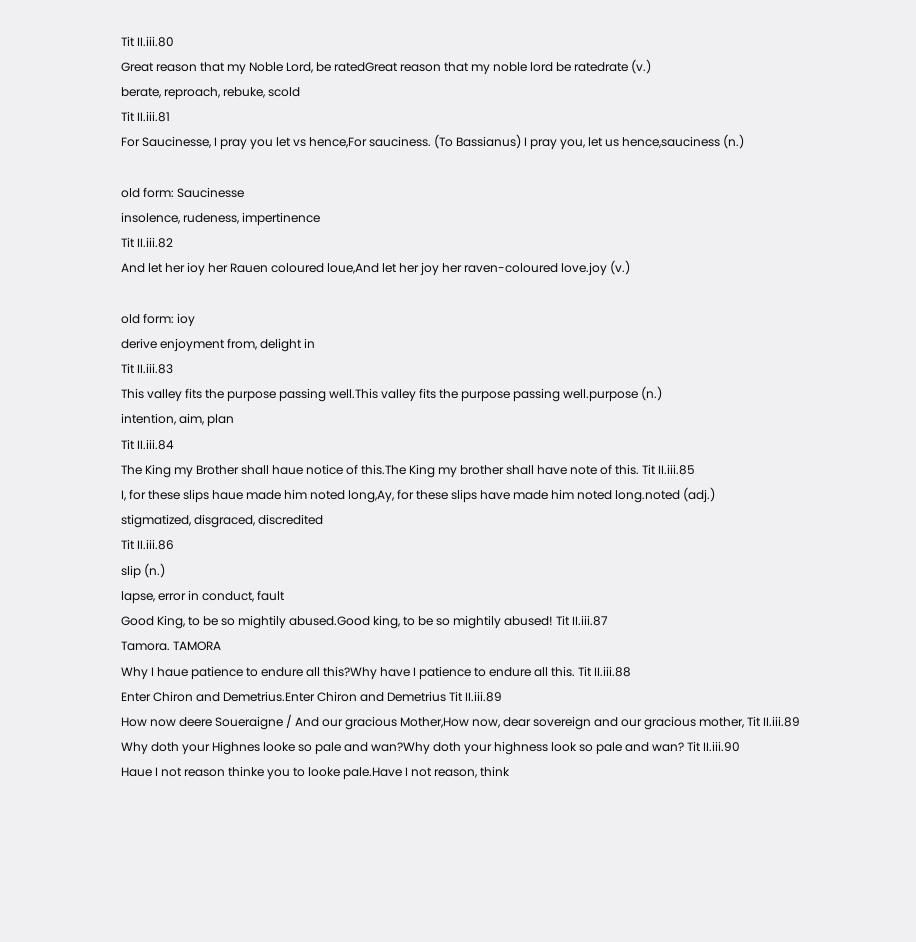Tit II.iii.80
Great reason that my Noble Lord, be ratedGreat reason that my noble lord be ratedrate (v.)
berate, reproach, rebuke, scold
Tit II.iii.81
For Saucinesse, I pray you let vs hence,For sauciness. (To Bassianus) I pray you, let us hence,sauciness (n.)

old form: Saucinesse
insolence, rudeness, impertinence
Tit II.iii.82
And let her ioy her Rauen coloured loue,And let her joy her raven-coloured love.joy (v.)

old form: ioy
derive enjoyment from, delight in
Tit II.iii.83
This valley fits the purpose passing well.This valley fits the purpose passing well.purpose (n.)
intention, aim, plan
Tit II.iii.84
The King my Brother shall haue notice of this.The King my brother shall have note of this. Tit II.iii.85
I, for these slips haue made him noted long,Ay, for these slips have made him noted long.noted (adj.)
stigmatized, disgraced, discredited
Tit II.iii.86
slip (n.)
lapse, error in conduct, fault
Good King, to be so mightily abused.Good king, to be so mightily abused! Tit II.iii.87
Tamora. TAMORA
Why I haue patience to endure all this?Why have I patience to endure all this. Tit II.iii.88
Enter Chiron and Demetrius.Enter Chiron and Demetrius Tit II.iii.89
How now deere Soueraigne / And our gracious Mother,How now, dear sovereign and our gracious mother, Tit II.iii.89
Why doth your Highnes looke so pale and wan?Why doth your highness look so pale and wan? Tit II.iii.90
Haue I not reason thinke you to looke pale.Have I not reason, think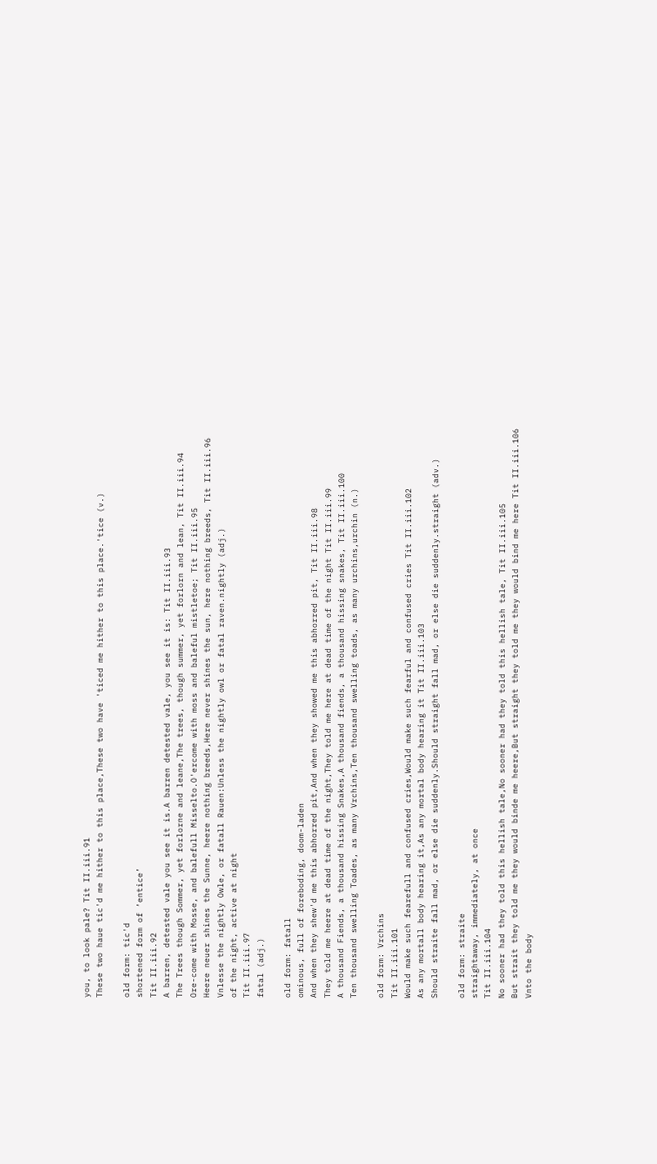you, to look pale? Tit II.iii.91
These two haue tic'd me hither to this place,These two have 'ticed me hither to this place.'tice (v.)

old form: tic'd
shortened form of ‘entice’
Tit II.iii.92
A barren, detested vale you see it is.A barren detested vale, you see it is: Tit II.iii.93
The Trees though Sommer, yet forlorne and leane,The trees, though summer, yet forlorn and lean, Tit II.iii.94
Ore-come with Mosse, and balefull Misselto.O'ercome with moss and baleful mistletoe; Tit II.iii.95
Heere neuer shines the Sunne, heere nothing breeds,Here never shines the sun, here nothing breeds, Tit II.iii.96
Vnlesse the nightly Owle, or fatall Rauen:Unless the nightly owl or fatal raven.nightly (adj.)
of the night, active at night
Tit II.iii.97
fatal (adj.)

old form: fatall
ominous, full of foreboding, doom-laden
And when they shew'd me this abhorred pit,And when they showed me this abhorred pit, Tit II.iii.98
They told me heere at dead time of the night,They told me here at dead time of the night Tit II.iii.99
A thousand Fiends, a thousand hissing Snakes,A thousand fiends, a thousand hissing snakes, Tit II.iii.100
Ten thousand swelling Toades, as many Vrchins,Ten thousand swelling toads, as many urchins,urchin (n.)

old form: Vrchins
Tit II.iii.101
Would make such fearefull and confused cries,Would make such fearful and confused cries Tit II.iii.102
As any mortall body hearing it,As any mortal body hearing it Tit II.iii.103
Should straite fall mad, or else die suddenly.Should straight fall mad, or else die suddenly.straight (adv.)

old form: straite
straightaway, immediately, at once
Tit II.iii.104
No sooner had they told this hellish tale,No sooner had they told this hellish tale, Tit II.iii.105
But strait they told me they would binde me heere,But straight they told me they would bind me here Tit II.iii.106
Vnto the body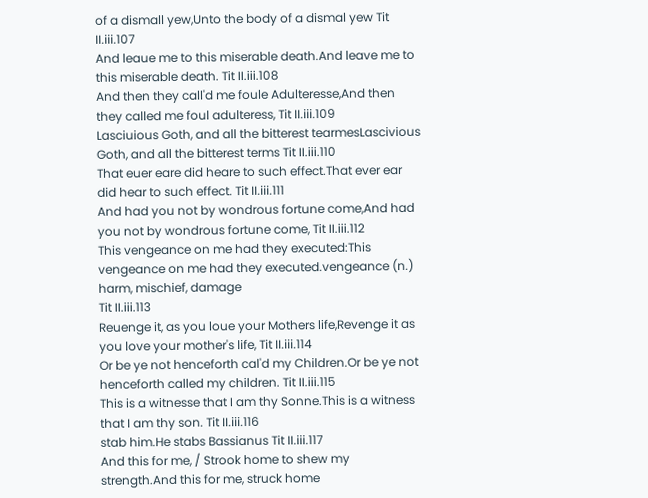of a dismall yew,Unto the body of a dismal yew Tit II.iii.107
And leaue me to this miserable death.And leave me to this miserable death. Tit II.iii.108
And then they call'd me foule Adulteresse,And then they called me foul adulteress, Tit II.iii.109
Lasciuious Goth, and all the bitterest tearmesLascivious Goth, and all the bitterest terms Tit II.iii.110
That euer eare did heare to such effect.That ever ear did hear to such effect. Tit II.iii.111
And had you not by wondrous fortune come,And had you not by wondrous fortune come, Tit II.iii.112
This vengeance on me had they executed:This vengeance on me had they executed.vengeance (n.)
harm, mischief, damage
Tit II.iii.113
Reuenge it, as you loue your Mothers life,Revenge it as you love your mother's life, Tit II.iii.114
Or be ye not henceforth cal'd my Children.Or be ye not henceforth called my children. Tit II.iii.115
This is a witnesse that I am thy Sonne.This is a witness that I am thy son. Tit II.iii.116
stab him.He stabs Bassianus Tit II.iii.117
And this for me, / Strook home to shew my strength.And this for me, struck home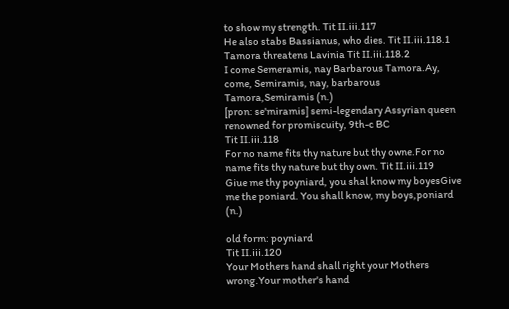to show my strength. Tit II.iii.117
He also stabs Bassianus, who dies. Tit II.iii.118.1
Tamora threatens Lavinia Tit II.iii.118.2
I come Semeramis, nay Barbarous Tamora.Ay, come, Semiramis, nay, barbarous Tamora,Semiramis (n.)
[pron: se'miramis] semi-legendary Assyrian queen renowned for promiscuity, 9th-c BC
Tit II.iii.118
For no name fits thy nature but thy owne.For no name fits thy nature but thy own. Tit II.iii.119
Giue me thy poyniard, you shal know my boyesGive me the poniard. You shall know, my boys,poniard (n.)

old form: poyniard
Tit II.iii.120
Your Mothers hand shall right your Mothers wrong.Your mother's hand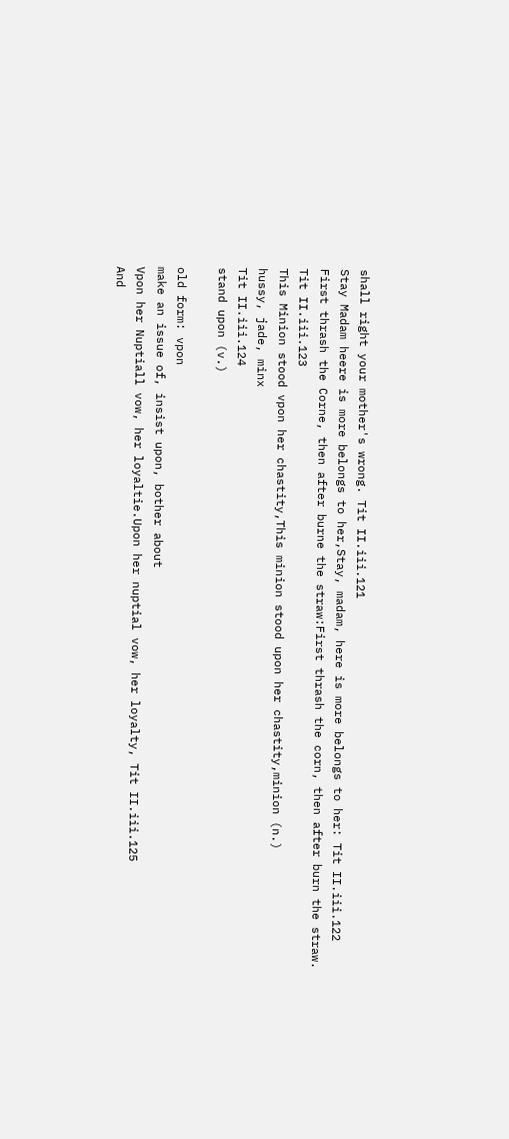shall right your mother's wrong. Tit II.iii.121
Stay Madam heere is more belongs to her,Stay, madam, here is more belongs to her: Tit II.iii.122
First thrash the Corne, then after burne the straw:First thrash the corn, then after burn the straw. Tit II.iii.123
This Minion stood vpon her chastity,This minion stood upon her chastity,minion (n.)
hussy, jade, minx
Tit II.iii.124
stand upon (v.)

old form: vpon
make an issue of, insist upon, bother about
Vpon her Nuptiall vow, her loyaltie.Upon her nuptial vow, her loyalty, Tit II.iii.125
And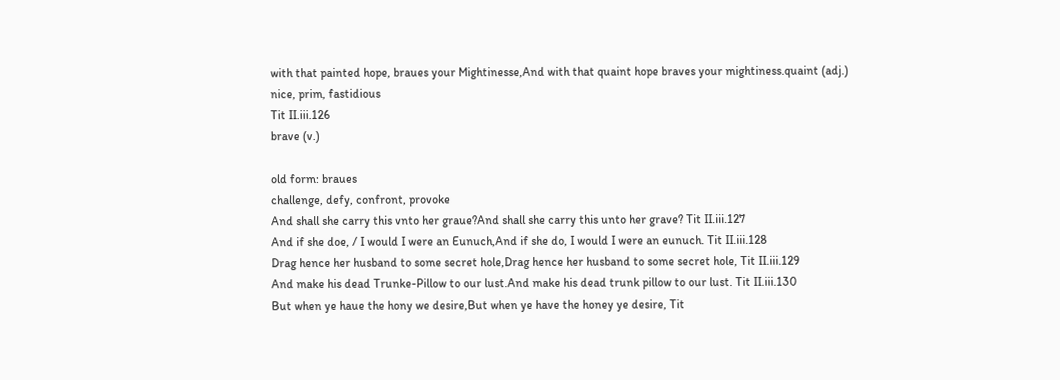with that painted hope, braues your Mightinesse,And with that quaint hope braves your mightiness.quaint (adj.)
nice, prim, fastidious
Tit II.iii.126
brave (v.)

old form: braues
challenge, defy, confront, provoke
And shall she carry this vnto her graue?And shall she carry this unto her grave? Tit II.iii.127
And if she doe, / I would I were an Eunuch,And if she do, I would I were an eunuch. Tit II.iii.128
Drag hence her husband to some secret hole,Drag hence her husband to some secret hole, Tit II.iii.129
And make his dead Trunke-Pillow to our lust.And make his dead trunk pillow to our lust. Tit II.iii.130
But when ye haue the hony we desire,But when ye have the honey ye desire, Tit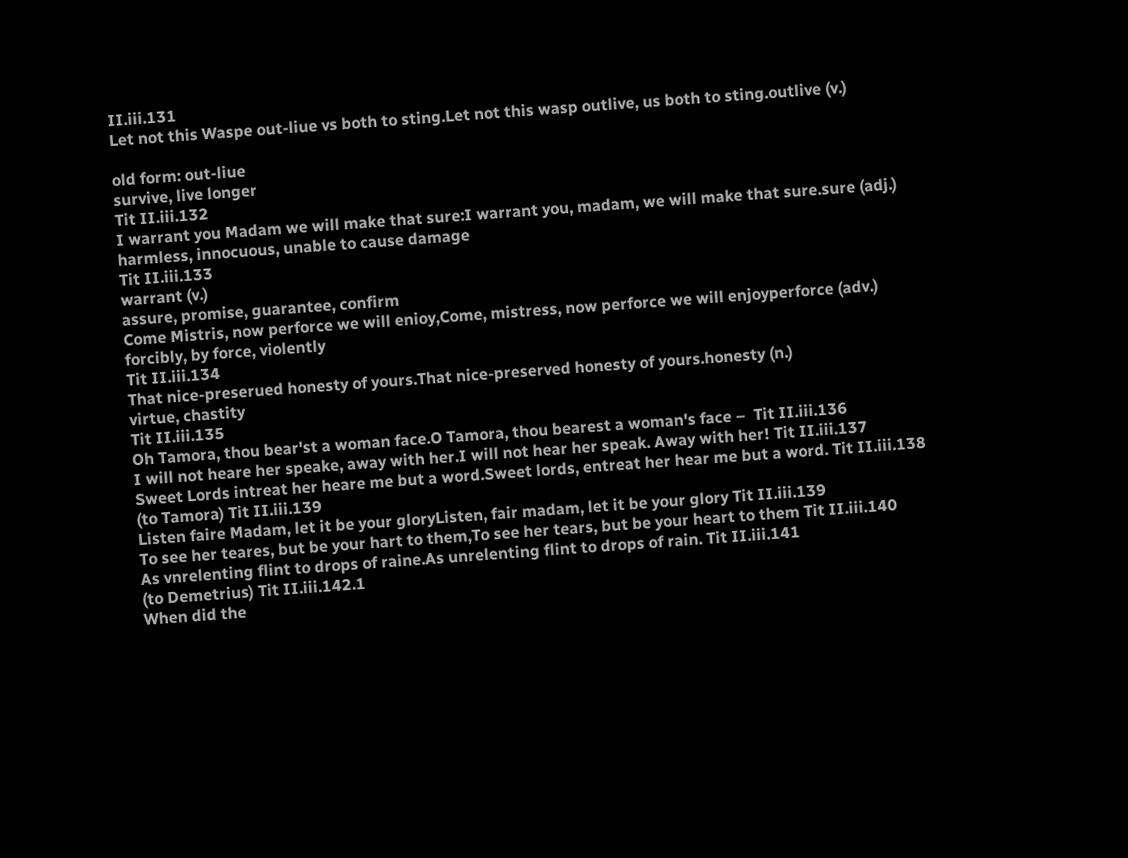II.iii.131
Let not this Waspe out-liue vs both to sting.Let not this wasp outlive, us both to sting.outlive (v.)

old form: out-liue
survive, live longer
Tit II.iii.132
I warrant you Madam we will make that sure:I warrant you, madam, we will make that sure.sure (adj.)
harmless, innocuous, unable to cause damage
Tit II.iii.133
warrant (v.)
assure, promise, guarantee, confirm
Come Mistris, now perforce we will enioy,Come, mistress, now perforce we will enjoyperforce (adv.)
forcibly, by force, violently
Tit II.iii.134
That nice-preserued honesty of yours.That nice-preserved honesty of yours.honesty (n.)
virtue, chastity
Tit II.iii.135
Oh Tamora, thou bear'st a woman face.O Tamora, thou bearest a woman's face –  Tit II.iii.136
I will not heare her speake, away with her.I will not hear her speak. Away with her! Tit II.iii.137
Sweet Lords intreat her heare me but a word.Sweet lords, entreat her hear me but a word. Tit II.iii.138
(to Tamora) Tit II.iii.139
Listen faire Madam, let it be your gloryListen, fair madam, let it be your glory Tit II.iii.139
To see her teares, but be your hart to them,To see her tears, but be your heart to them Tit II.iii.140
As vnrelenting flint to drops of raine.As unrelenting flint to drops of rain. Tit II.iii.141
(to Demetrius) Tit II.iii.142.1
When did the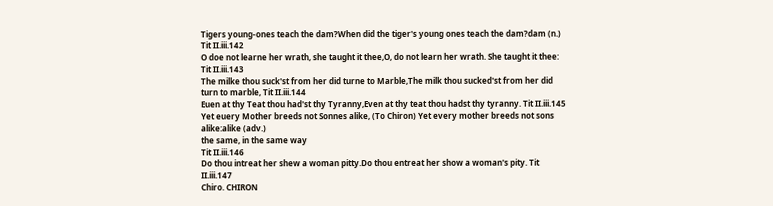Tigers young-ones teach the dam?When did the tiger's young ones teach the dam?dam (n.)
Tit II.iii.142
O doe not learne her wrath, she taught it thee,O, do not learn her wrath. She taught it thee: Tit II.iii.143
The milke thou suck'st from her did turne to Marble,The milk thou sucked'st from her did turn to marble, Tit II.iii.144
Euen at thy Teat thou had'st thy Tyranny,Even at thy teat thou hadst thy tyranny. Tit II.iii.145
Yet euery Mother breeds not Sonnes alike, (To Chiron) Yet every mother breeds not sons alike:alike (adv.)
the same, in the same way
Tit II.iii.146
Do thou intreat her shew a woman pitty.Do thou entreat her show a woman's pity. Tit II.iii.147
Chiro. CHIRON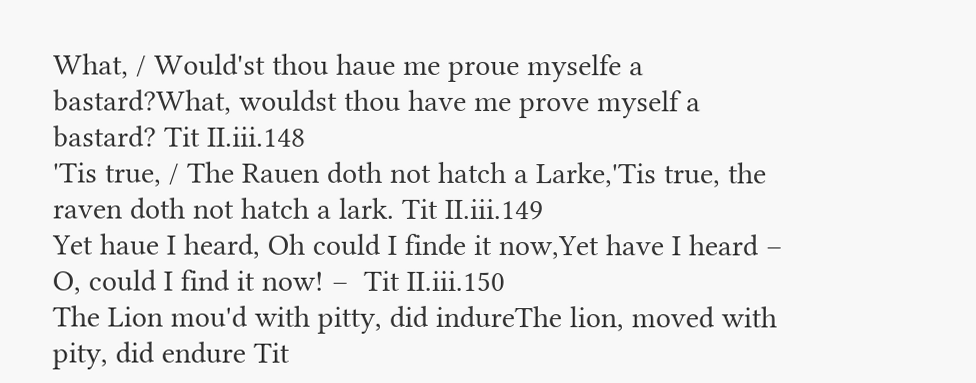What, / Would'st thou haue me proue myselfe a bastard?What, wouldst thou have me prove myself a bastard? Tit II.iii.148
'Tis true, / The Rauen doth not hatch a Larke,'Tis true, the raven doth not hatch a lark. Tit II.iii.149
Yet haue I heard, Oh could I finde it now,Yet have I heard – O, could I find it now! –  Tit II.iii.150
The Lion mou'd with pitty, did indureThe lion, moved with pity, did endure Tit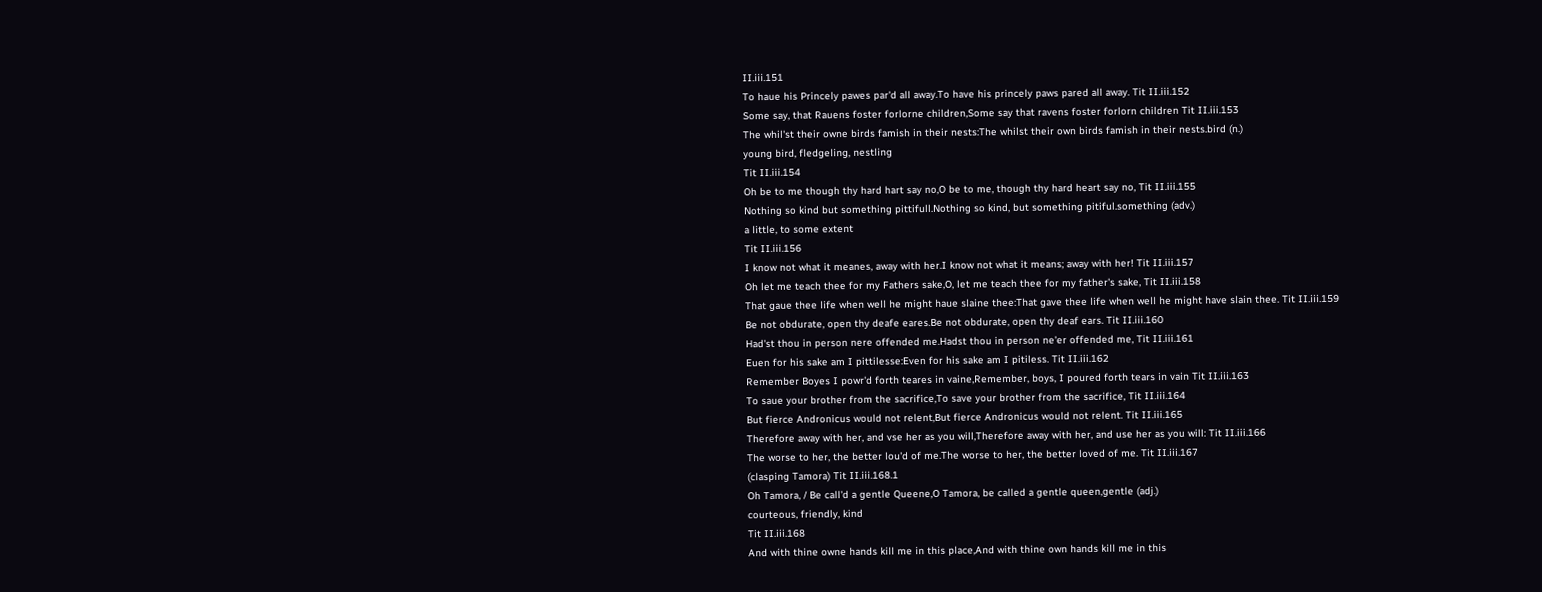II.iii.151
To haue his Princely pawes par'd all away.To have his princely paws pared all away. Tit II.iii.152
Some say, that Rauens foster forlorne children,Some say that ravens foster forlorn children Tit II.iii.153
The whil'st their owne birds famish in their nests:The whilst their own birds famish in their nests.bird (n.)
young bird, fledgeling, nestling
Tit II.iii.154
Oh be to me though thy hard hart say no,O be to me, though thy hard heart say no, Tit II.iii.155
Nothing so kind but something pittifull.Nothing so kind, but something pitiful.something (adv.)
a little, to some extent
Tit II.iii.156
I know not what it meanes, away with her.I know not what it means; away with her! Tit II.iii.157
Oh let me teach thee for my Fathers sake,O, let me teach thee for my father's sake, Tit II.iii.158
That gaue thee life when well he might haue slaine thee:That gave thee life when well he might have slain thee. Tit II.iii.159
Be not obdurate, open thy deafe eares.Be not obdurate, open thy deaf ears. Tit II.iii.160
Had'st thou in person nere offended me.Hadst thou in person ne'er offended me, Tit II.iii.161
Euen for his sake am I pittilesse:Even for his sake am I pitiless. Tit II.iii.162
Remember Boyes I powr'd forth teares in vaine,Remember, boys, I poured forth tears in vain Tit II.iii.163
To saue your brother from the sacrifice,To save your brother from the sacrifice, Tit II.iii.164
But fierce Andronicus would not relent,But fierce Andronicus would not relent. Tit II.iii.165
Therefore away with her, and vse her as you will,Therefore away with her, and use her as you will: Tit II.iii.166
The worse to her, the better lou'd of me.The worse to her, the better loved of me. Tit II.iii.167
(clasping Tamora) Tit II.iii.168.1
Oh Tamora, / Be call'd a gentle Queene,O Tamora, be called a gentle queen,gentle (adj.)
courteous, friendly, kind
Tit II.iii.168
And with thine owne hands kill me in this place,And with thine own hands kill me in this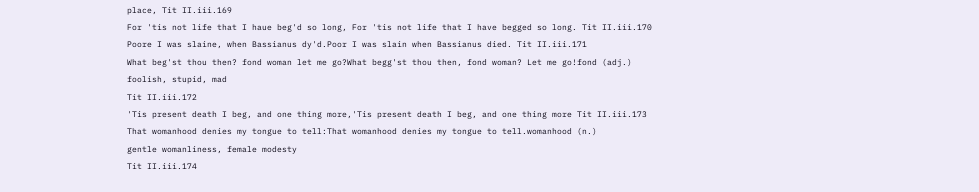place, Tit II.iii.169
For 'tis not life that I haue beg'd so long, For 'tis not life that I have begged so long. Tit II.iii.170
Poore I was slaine, when Bassianus dy'd.Poor I was slain when Bassianus died. Tit II.iii.171
What beg'st thou then? fond woman let me go?What begg'st thou then, fond woman? Let me go!fond (adj.)
foolish, stupid, mad
Tit II.iii.172
'Tis present death I beg, and one thing more,'Tis present death I beg, and one thing more Tit II.iii.173
That womanhood denies my tongue to tell:That womanhood denies my tongue to tell.womanhood (n.)
gentle womanliness, female modesty
Tit II.iii.174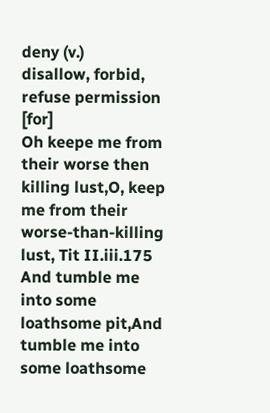deny (v.)
disallow, forbid, refuse permission [for]
Oh keepe me from their worse then killing lust,O, keep me from their worse-than-killing lust, Tit II.iii.175
And tumble me into some loathsome pit,And tumble me into some loathsome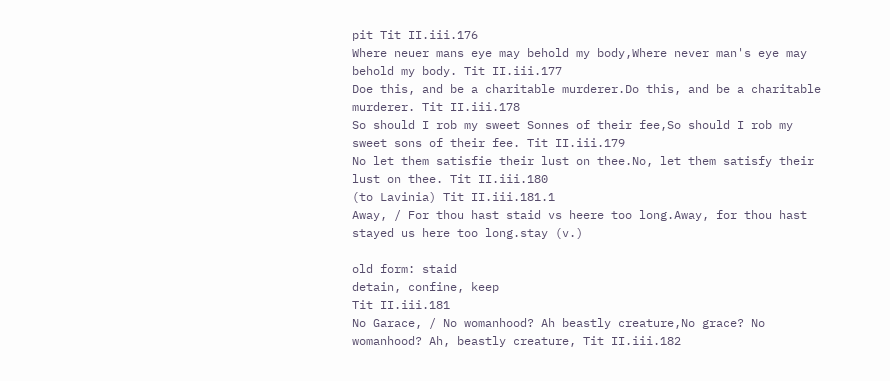pit Tit II.iii.176
Where neuer mans eye may behold my body,Where never man's eye may behold my body. Tit II.iii.177
Doe this, and be a charitable murderer.Do this, and be a charitable murderer. Tit II.iii.178
So should I rob my sweet Sonnes of their fee,So should I rob my sweet sons of their fee. Tit II.iii.179
No let them satisfie their lust on thee.No, let them satisfy their lust on thee. Tit II.iii.180
(to Lavinia) Tit II.iii.181.1
Away, / For thou hast staid vs heere too long.Away, for thou hast stayed us here too long.stay (v.)

old form: staid
detain, confine, keep
Tit II.iii.181
No Garace, / No womanhood? Ah beastly creature,No grace? No womanhood? Ah, beastly creature, Tit II.iii.182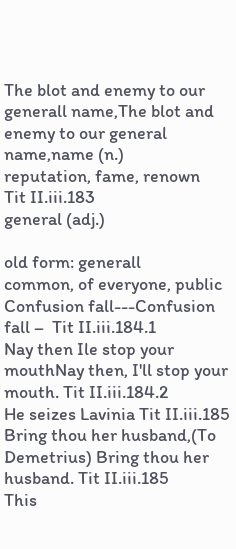The blot and enemy to our generall name,The blot and enemy to our general name,name (n.)
reputation, fame, renown
Tit II.iii.183
general (adj.)

old form: generall
common, of everyone, public
Confusion fall---Confusion fall –  Tit II.iii.184.1
Nay then Ile stop your mouthNay then, I'll stop your mouth. Tit II.iii.184.2
He seizes Lavinia Tit II.iii.185
Bring thou her husband,(To Demetrius) Bring thou her husband. Tit II.iii.185
This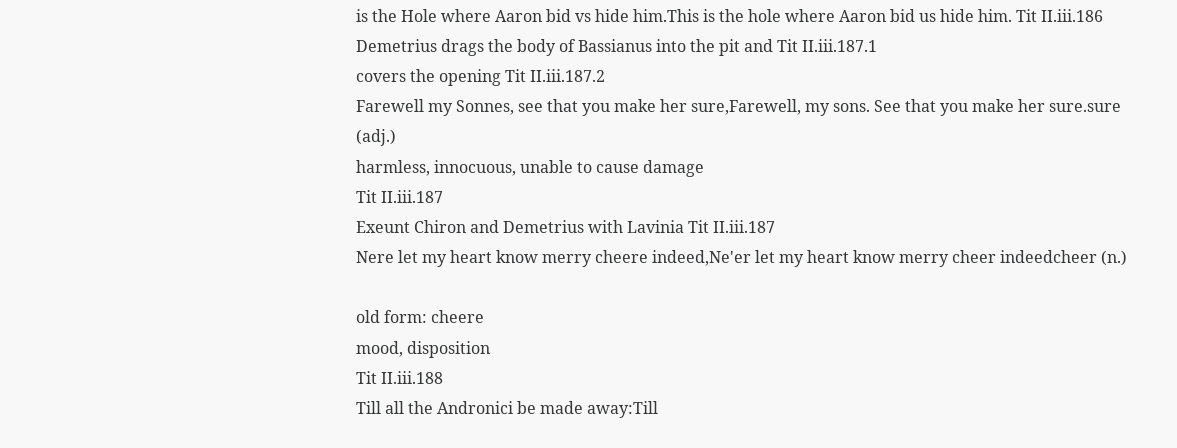is the Hole where Aaron bid vs hide him.This is the hole where Aaron bid us hide him. Tit II.iii.186
Demetrius drags the body of Bassianus into the pit and Tit II.iii.187.1
covers the opening Tit II.iii.187.2
Farewell my Sonnes, see that you make her sure,Farewell, my sons. See that you make her sure.sure (adj.)
harmless, innocuous, unable to cause damage
Tit II.iii.187
Exeunt Chiron and Demetrius with Lavinia Tit II.iii.187
Nere let my heart know merry cheere indeed,Ne'er let my heart know merry cheer indeedcheer (n.)

old form: cheere
mood, disposition
Tit II.iii.188
Till all the Andronici be made away:Till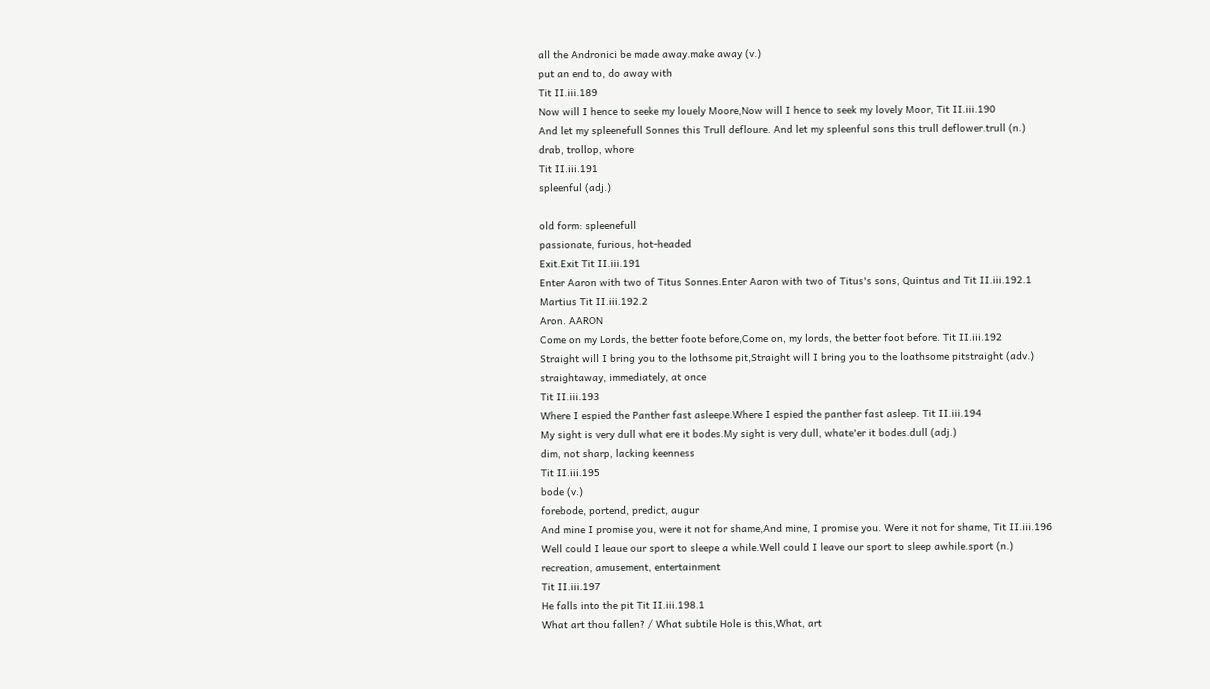all the Andronici be made away.make away (v.)
put an end to, do away with
Tit II.iii.189
Now will I hence to seeke my louely Moore,Now will I hence to seek my lovely Moor, Tit II.iii.190
And let my spleenefull Sonnes this Trull defloure. And let my spleenful sons this trull deflower.trull (n.)
drab, trollop, whore
Tit II.iii.191
spleenful (adj.)

old form: spleenefull
passionate, furious, hot-headed
Exit.Exit Tit II.iii.191
Enter Aaron with two of Titus Sonnes.Enter Aaron with two of Titus's sons, Quintus and Tit II.iii.192.1
Martius Tit II.iii.192.2
Aron. AARON
Come on my Lords, the better foote before,Come on, my lords, the better foot before. Tit II.iii.192
Straight will I bring you to the lothsome pit,Straight will I bring you to the loathsome pitstraight (adv.)
straightaway, immediately, at once
Tit II.iii.193
Where I espied the Panther fast asleepe.Where I espied the panther fast asleep. Tit II.iii.194
My sight is very dull what ere it bodes.My sight is very dull, whate'er it bodes.dull (adj.)
dim, not sharp, lacking keenness
Tit II.iii.195
bode (v.)
forebode, portend, predict, augur
And mine I promise you, were it not for shame,And mine, I promise you. Were it not for shame, Tit II.iii.196
Well could I leaue our sport to sleepe a while.Well could I leave our sport to sleep awhile.sport (n.)
recreation, amusement, entertainment
Tit II.iii.197
He falls into the pit Tit II.iii.198.1
What art thou fallen? / What subtile Hole is this,What, art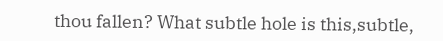thou fallen? What subtle hole is this,subtle,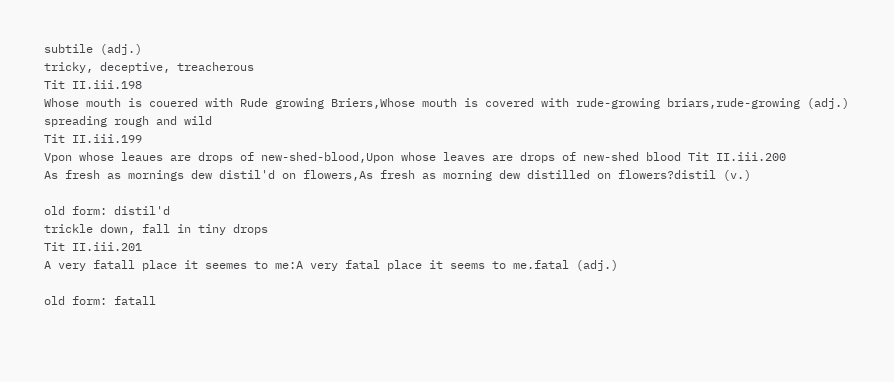subtile (adj.)
tricky, deceptive, treacherous
Tit II.iii.198
Whose mouth is couered with Rude growing Briers,Whose mouth is covered with rude-growing briars,rude-growing (adj.)
spreading rough and wild
Tit II.iii.199
Vpon whose leaues are drops of new-shed-blood,Upon whose leaves are drops of new-shed blood Tit II.iii.200
As fresh as mornings dew distil'd on flowers,As fresh as morning dew distilled on flowers?distil (v.)

old form: distil'd
trickle down, fall in tiny drops
Tit II.iii.201
A very fatall place it seemes to me:A very fatal place it seems to me.fatal (adj.)

old form: fatall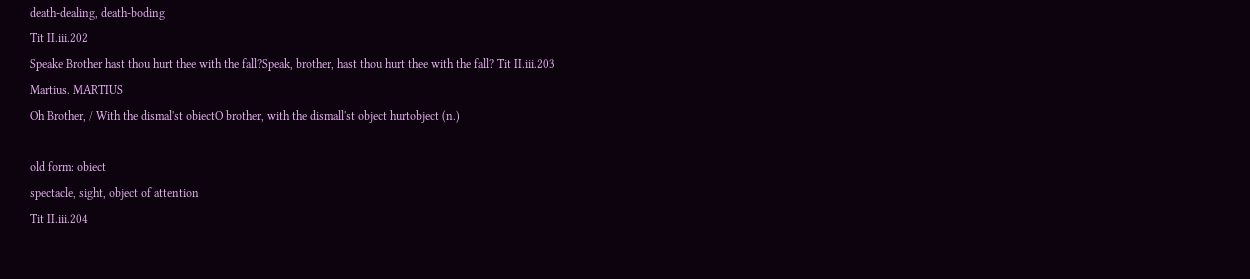death-dealing, death-boding
Tit II.iii.202
Speake Brother hast thou hurt thee with the fall?Speak, brother, hast thou hurt thee with the fall? Tit II.iii.203
Martius. MARTIUS
Oh Brother, / With the dismal'st obiectO brother, with the dismall'st object hurtobject (n.)

old form: obiect
spectacle, sight, object of attention
Tit II.iii.204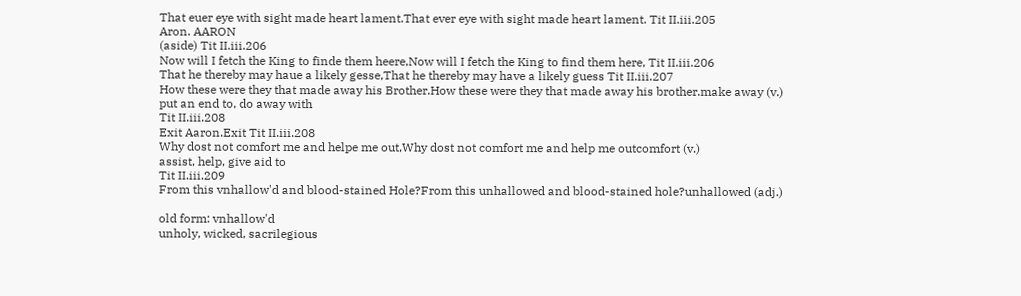That euer eye with sight made heart lament.That ever eye with sight made heart lament. Tit II.iii.205
Aron. AARON
(aside) Tit II.iii.206
Now will I fetch the King to finde them heere,Now will I fetch the King to find them here, Tit II.iii.206
That he thereby may haue a likely gesse,That he thereby may have a likely guess Tit II.iii.207
How these were they that made away his Brother.How these were they that made away his brother.make away (v.)
put an end to, do away with
Tit II.iii.208
Exit Aaron.Exit Tit II.iii.208
Why dost not comfort me and helpe me out,Why dost not comfort me and help me outcomfort (v.)
assist, help, give aid to
Tit II.iii.209
From this vnhallow'd and blood-stained Hole?From this unhallowed and blood-stained hole?unhallowed (adj.)

old form: vnhallow'd
unholy, wicked, sacrilegious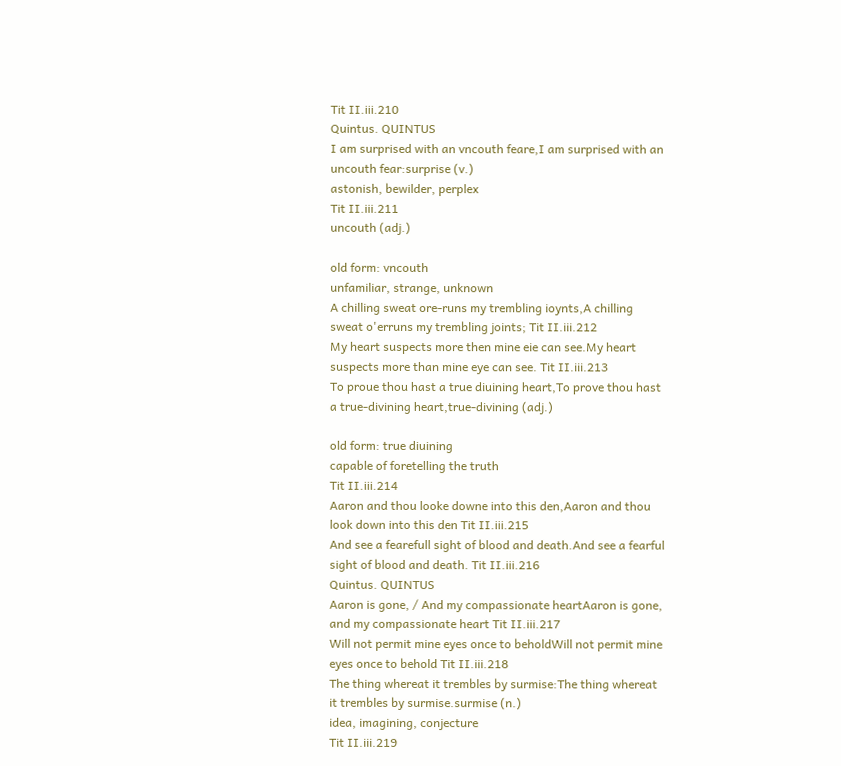Tit II.iii.210
Quintus. QUINTUS
I am surprised with an vncouth feare,I am surprised with an uncouth fear:surprise (v.)
astonish, bewilder, perplex
Tit II.iii.211
uncouth (adj.)

old form: vncouth
unfamiliar, strange, unknown
A chilling sweat ore-runs my trembling ioynts,A chilling sweat o'erruns my trembling joints; Tit II.iii.212
My heart suspects more then mine eie can see.My heart suspects more than mine eye can see. Tit II.iii.213
To proue thou hast a true diuining heart,To prove thou hast a true-divining heart,true-divining (adj.)

old form: true diuining
capable of foretelling the truth
Tit II.iii.214
Aaron and thou looke downe into this den,Aaron and thou look down into this den Tit II.iii.215
And see a fearefull sight of blood and death.And see a fearful sight of blood and death. Tit II.iii.216
Quintus. QUINTUS
Aaron is gone, / And my compassionate heartAaron is gone, and my compassionate heart Tit II.iii.217
Will not permit mine eyes once to beholdWill not permit mine eyes once to behold Tit II.iii.218
The thing whereat it trembles by surmise:The thing whereat it trembles by surmise.surmise (n.)
idea, imagining, conjecture
Tit II.iii.219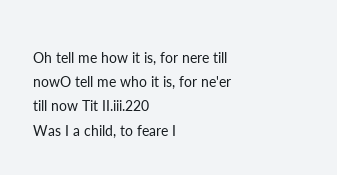Oh tell me how it is, for nere till nowO tell me who it is, for ne'er till now Tit II.iii.220
Was I a child, to feare I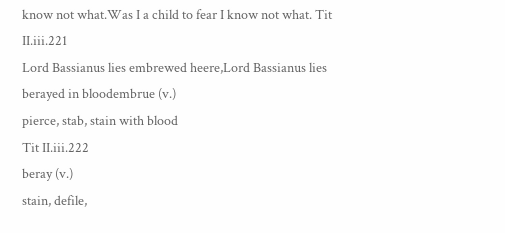know not what.Was I a child to fear I know not what. Tit II.iii.221
Lord Bassianus lies embrewed heere,Lord Bassianus lies berayed in bloodembrue (v.)
pierce, stab, stain with blood
Tit II.iii.222
beray (v.)
stain, defile,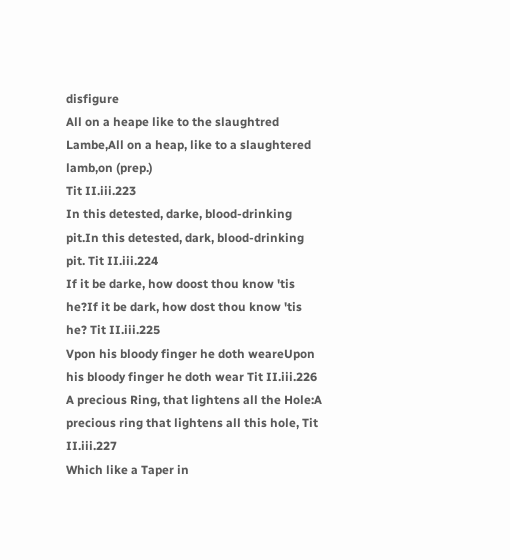disfigure
All on a heape like to the slaughtred Lambe,All on a heap, like to a slaughtered lamb,on (prep.)
Tit II.iii.223
In this detested, darke, blood-drinking pit.In this detested, dark, blood-drinking pit. Tit II.iii.224
If it be darke, how doost thou know 'tis he?If it be dark, how dost thou know 'tis he? Tit II.iii.225
Vpon his bloody finger he doth weareUpon his bloody finger he doth wear Tit II.iii.226
A precious Ring, that lightens all the Hole:A precious ring that lightens all this hole, Tit II.iii.227
Which like a Taper in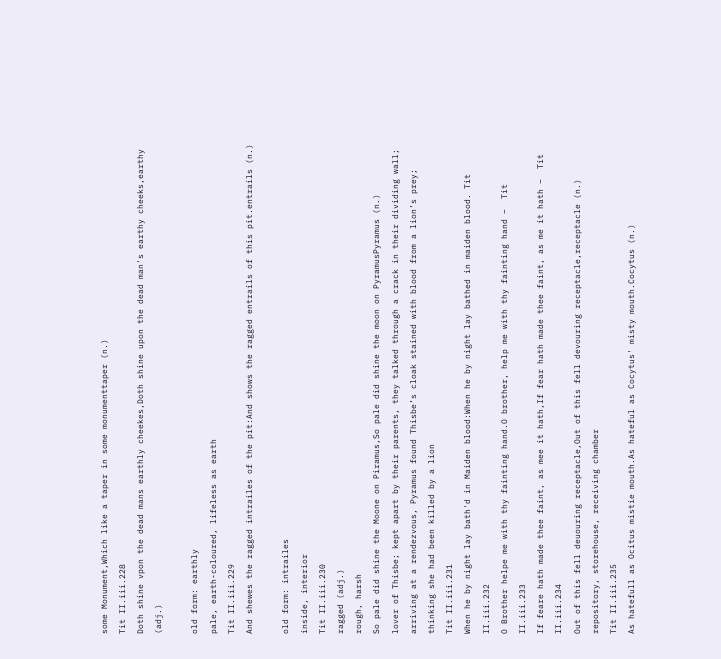some Monument,Which like a taper in some monumenttaper (n.)
Tit II.iii.228
Doth shine vpon the dead mans earthly cheekes,Doth shine upon the dead man's earthy cheeks,earthy (adj.)

old form: earthly
pale, earth-coloured, lifeless as earth
Tit II.iii.229
And shewes the ragged intrailes of the pit:And shows the ragged entrails of this pit.entrails (n.)

old form: intrailes
inside, interior
Tit II.iii.230
ragged (adj.)
rough, harsh
So pale did shine the Moone on Piramus,So pale did shine the moon on PyramusPyramus (n.)
lover of Thisbe; kept apart by their parents, they talked through a crack in their dividing wall; arriving at a rendezvous, Pyramus found Thisbe’s cloak stained with blood from a lion’s prey; thinking she had been killed by a lion
Tit II.iii.231
When he by night lay bath'd in Maiden blood:When he by night lay bathed in maiden blood. Tit II.iii.232
O Brother helpe me with thy fainting hand.O brother, help me with thy fainting hand –  Tit II.iii.233
If feare hath made thee faint, as mee it hath,If fear hath made thee faint, as me it hath –  Tit II.iii.234
Out of this fell deuouring receptacle,Out of this fell devouring receptacle,receptacle (n.)
repository, storehouse, receiving chamber
Tit II.iii.235
As hatefull as Ocitus mistie mouth.As hateful as Cocytus' misty mouth.Cocytus (n.)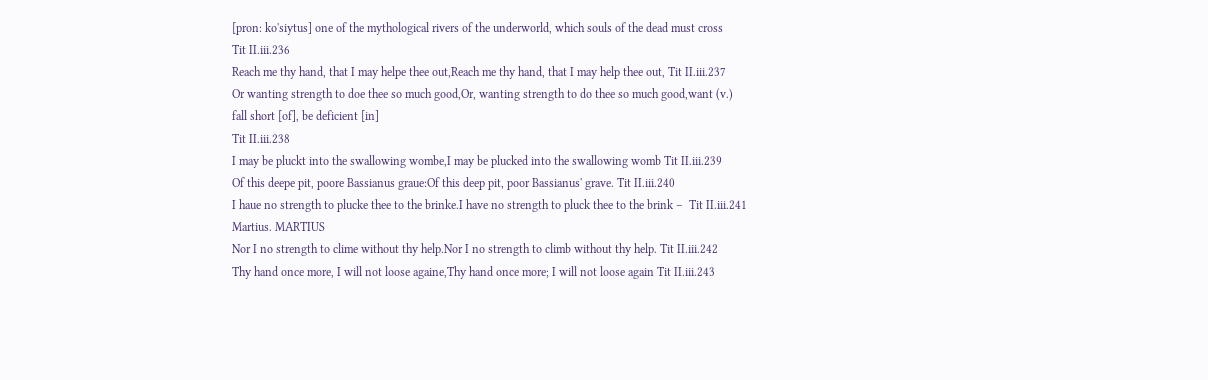[pron: ko'siytus] one of the mythological rivers of the underworld, which souls of the dead must cross
Tit II.iii.236
Reach me thy hand, that I may helpe thee out,Reach me thy hand, that I may help thee out, Tit II.iii.237
Or wanting strength to doe thee so much good,Or, wanting strength to do thee so much good,want (v.)
fall short [of], be deficient [in]
Tit II.iii.238
I may be pluckt into the swallowing wombe,I may be plucked into the swallowing womb Tit II.iii.239
Of this deepe pit, poore Bassianus graue:Of this deep pit, poor Bassianus' grave. Tit II.iii.240
I haue no strength to plucke thee to the brinke.I have no strength to pluck thee to the brink –  Tit II.iii.241
Martius. MARTIUS
Nor I no strength to clime without thy help.Nor I no strength to climb without thy help. Tit II.iii.242
Thy hand once more, I will not loose againe,Thy hand once more; I will not loose again Tit II.iii.243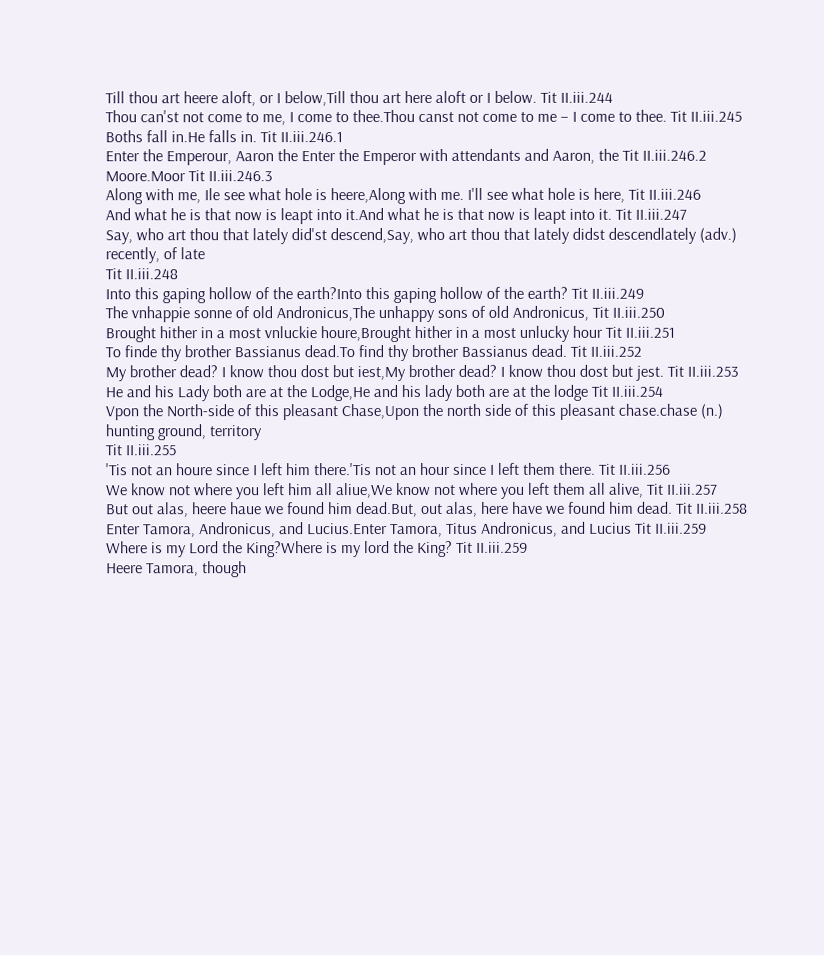Till thou art heere aloft, or I below,Till thou art here aloft or I below. Tit II.iii.244
Thou can'st not come to me, I come to thee.Thou canst not come to me – I come to thee. Tit II.iii.245
Boths fall in.He falls in. Tit II.iii.246.1
Enter the Emperour, Aaron the Enter the Emperor with attendants and Aaron, the Tit II.iii.246.2
Moore.Moor Tit II.iii.246.3
Along with me, Ile see what hole is heere,Along with me. I'll see what hole is here, Tit II.iii.246
And what he is that now is leapt into it.And what he is that now is leapt into it. Tit II.iii.247
Say, who art thou that lately did'st descend,Say, who art thou that lately didst descendlately (adv.)
recently, of late
Tit II.iii.248
Into this gaping hollow of the earth?Into this gaping hollow of the earth? Tit II.iii.249
The vnhappie sonne of old Andronicus,The unhappy sons of old Andronicus, Tit II.iii.250
Brought hither in a most vnluckie houre,Brought hither in a most unlucky hour Tit II.iii.251
To finde thy brother Bassianus dead.To find thy brother Bassianus dead. Tit II.iii.252
My brother dead? I know thou dost but iest,My brother dead? I know thou dost but jest. Tit II.iii.253
He and his Lady both are at the Lodge,He and his lady both are at the lodge Tit II.iii.254
Vpon the North-side of this pleasant Chase,Upon the north side of this pleasant chase.chase (n.)
hunting ground, territory
Tit II.iii.255
'Tis not an houre since I left him there.'Tis not an hour since I left them there. Tit II.iii.256
We know not where you left him all aliue,We know not where you left them all alive, Tit II.iii.257
But out alas, heere haue we found him dead.But, out alas, here have we found him dead. Tit II.iii.258
Enter Tamora, Andronicus, and Lucius.Enter Tamora, Titus Andronicus, and Lucius Tit II.iii.259
Where is my Lord the King?Where is my lord the King? Tit II.iii.259
Heere Tamora, though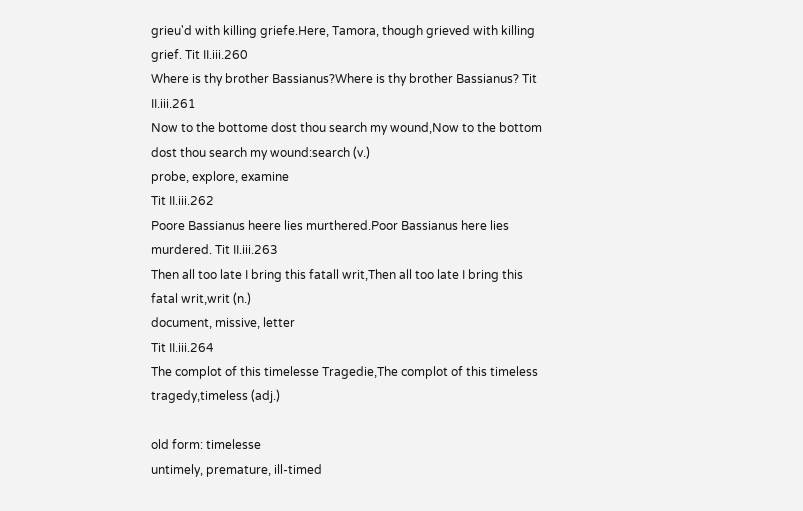grieu'd with killing griefe.Here, Tamora, though grieved with killing grief. Tit II.iii.260
Where is thy brother Bassianus?Where is thy brother Bassianus? Tit II.iii.261
Now to the bottome dost thou search my wound,Now to the bottom dost thou search my wound:search (v.)
probe, explore, examine
Tit II.iii.262
Poore Bassianus heere lies murthered.Poor Bassianus here lies murdered. Tit II.iii.263
Then all too late I bring this fatall writ,Then all too late I bring this fatal writ,writ (n.)
document, missive, letter
Tit II.iii.264
The complot of this timelesse Tragedie,The complot of this timeless tragedy,timeless (adj.)

old form: timelesse
untimely, premature, ill-timed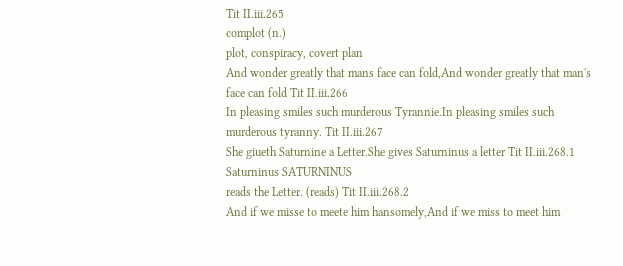Tit II.iii.265
complot (n.)
plot, conspiracy, covert plan
And wonder greatly that mans face can fold,And wonder greatly that man's face can fold Tit II.iii.266
In pleasing smiles such murderous Tyrannie.In pleasing smiles such murderous tyranny. Tit II.iii.267
She giueth Saturnine a Letter.She gives Saturninus a letter Tit II.iii.268.1
Saturninus SATURNINUS
reads the Letter. (reads) Tit II.iii.268.2
And if we misse to meete him hansomely,And if we miss to meet him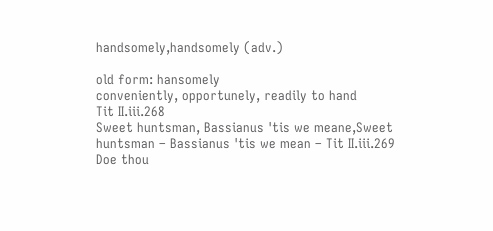handsomely,handsomely (adv.)

old form: hansomely
conveniently, opportunely, readily to hand
Tit II.iii.268
Sweet huntsman, Bassianus 'tis we meane,Sweet huntsman – Bassianus 'tis we mean – Tit II.iii.269
Doe thou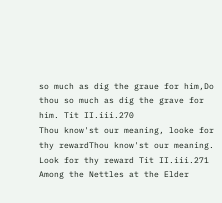so much as dig the graue for him,Do thou so much as dig the grave for him. Tit II.iii.270
Thou know'st our meaning, looke for thy rewardThou know'st our meaning. Look for thy reward Tit II.iii.271
Among the Nettles at the Elder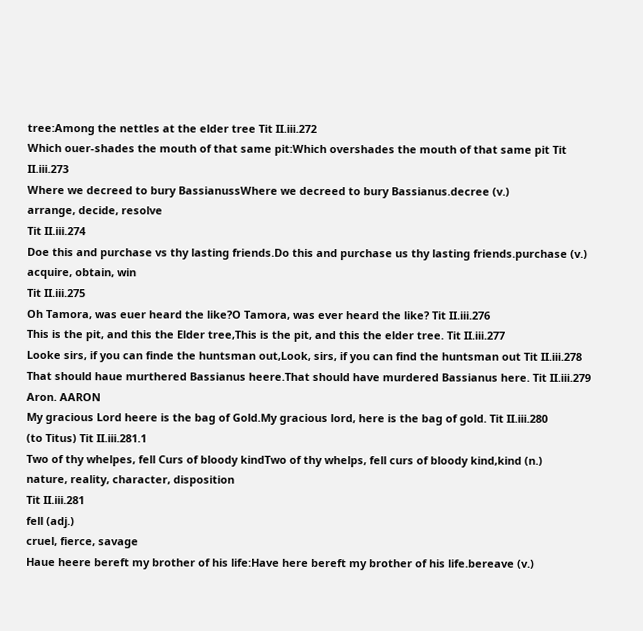tree:Among the nettles at the elder tree Tit II.iii.272
Which ouer-shades the mouth of that same pit:Which overshades the mouth of that same pit Tit II.iii.273
Where we decreed to bury BassianussWhere we decreed to bury Bassianus.decree (v.)
arrange, decide, resolve
Tit II.iii.274
Doe this and purchase vs thy lasting friends.Do this and purchase us thy lasting friends.purchase (v.)
acquire, obtain, win
Tit II.iii.275
Oh Tamora, was euer heard the like?O Tamora, was ever heard the like? Tit II.iii.276
This is the pit, and this the Elder tree,This is the pit, and this the elder tree. Tit II.iii.277
Looke sirs, if you can finde the huntsman out,Look, sirs, if you can find the huntsman out Tit II.iii.278
That should haue murthered Bassianus heere.That should have murdered Bassianus here. Tit II.iii.279
Aron. AARON
My gracious Lord heere is the bag of Gold.My gracious lord, here is the bag of gold. Tit II.iii.280
(to Titus) Tit II.iii.281.1
Two of thy whelpes, fell Curs of bloody kindTwo of thy whelps, fell curs of bloody kind,kind (n.)
nature, reality, character, disposition
Tit II.iii.281
fell (adj.)
cruel, fierce, savage
Haue heere bereft my brother of his life:Have here bereft my brother of his life.bereave (v.)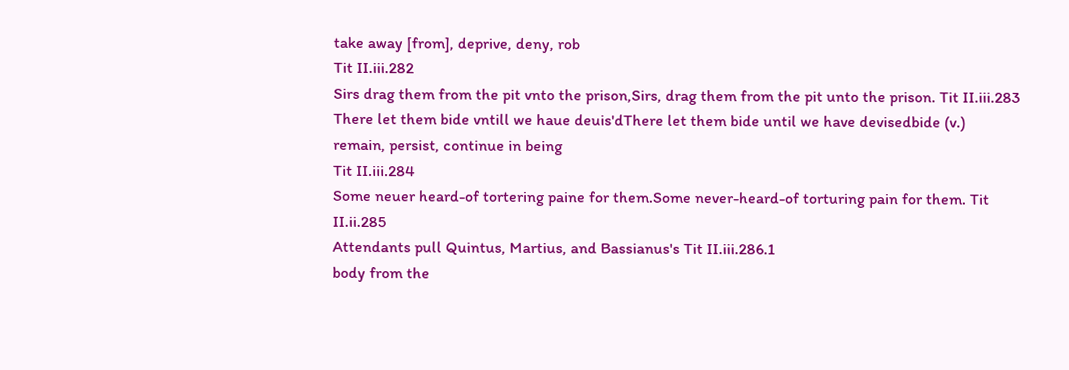take away [from], deprive, deny, rob
Tit II.iii.282
Sirs drag them from the pit vnto the prison,Sirs, drag them from the pit unto the prison. Tit II.iii.283
There let them bide vntill we haue deuis'dThere let them bide until we have devisedbide (v.)
remain, persist, continue in being
Tit II.iii.284
Some neuer heard-of tortering paine for them.Some never-heard-of torturing pain for them. Tit II.ii.285
Attendants pull Quintus, Martius, and Bassianus's Tit II.iii.286.1
body from the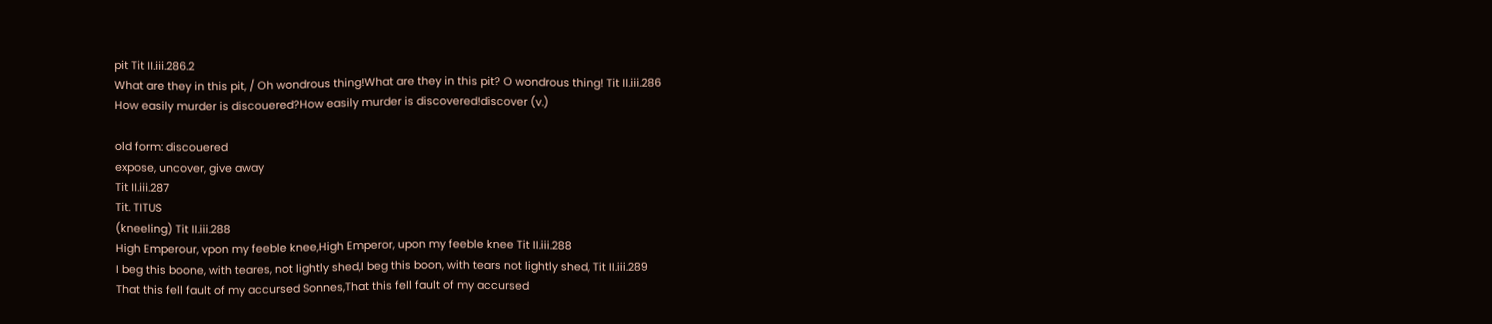pit Tit II.iii.286.2
What are they in this pit, / Oh wondrous thing!What are they in this pit? O wondrous thing! Tit II.iii.286
How easily murder is discouered?How easily murder is discovered!discover (v.)

old form: discouered
expose, uncover, give away
Tit II.iii.287
Tit. TITUS
(kneeling) Tit II.iii.288
High Emperour, vpon my feeble knee,High Emperor, upon my feeble knee Tit II.iii.288
I beg this boone, with teares, not lightly shed,I beg this boon, with tears not lightly shed, Tit II.iii.289
That this fell fault of my accursed Sonnes,That this fell fault of my accursed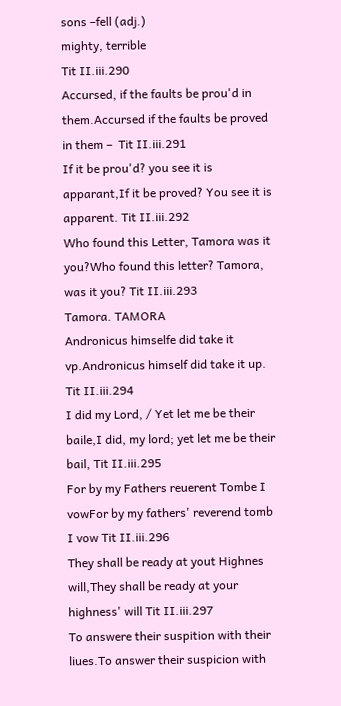sons –fell (adj.)
mighty, terrible
Tit II.iii.290
Accursed, if the faults be prou'd in them.Accursed if the faults be proved in them –  Tit II.iii.291
If it be prou'd? you see it is apparant,If it be proved? You see it is apparent. Tit II.iii.292
Who found this Letter, Tamora was it you?Who found this letter? Tamora, was it you? Tit II.iii.293
Tamora. TAMORA
Andronicus himselfe did take it vp.Andronicus himself did take it up. Tit II.iii.294
I did my Lord, / Yet let me be their baile,I did, my lord; yet let me be their bail, Tit II.iii.295
For by my Fathers reuerent Tombe I vowFor by my fathers' reverend tomb I vow Tit II.iii.296
They shall be ready at yout Highnes will,They shall be ready at your highness' will Tit II.iii.297
To answere their suspition with their liues.To answer their suspicion with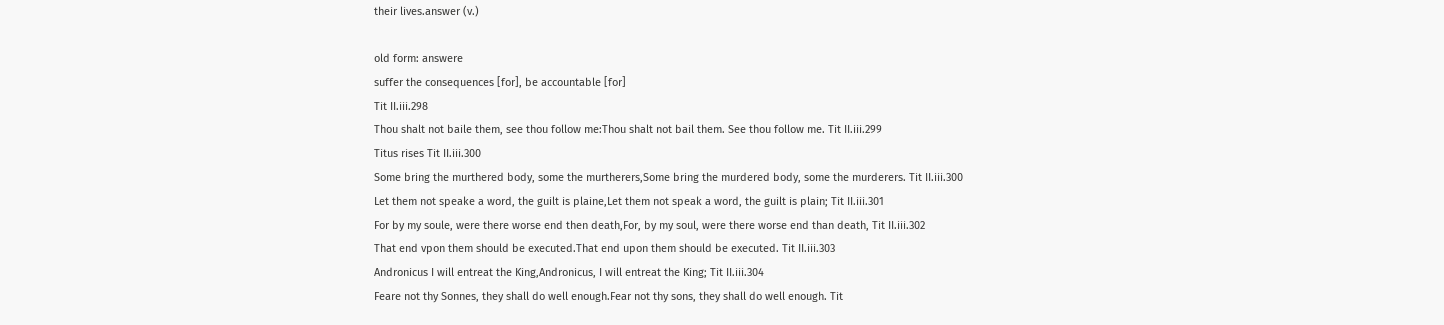their lives.answer (v.)

old form: answere
suffer the consequences [for], be accountable [for]
Tit II.iii.298
Thou shalt not baile them, see thou follow me:Thou shalt not bail them. See thou follow me. Tit II.iii.299
Titus rises Tit II.iii.300
Some bring the murthered body, some the murtherers,Some bring the murdered body, some the murderers. Tit II.iii.300
Let them not speake a word, the guilt is plaine,Let them not speak a word, the guilt is plain; Tit II.iii.301
For by my soule, were there worse end then death,For, by my soul, were there worse end than death, Tit II.iii.302
That end vpon them should be executed.That end upon them should be executed. Tit II.iii.303
Andronicus I will entreat the King,Andronicus, I will entreat the King; Tit II.iii.304
Feare not thy Sonnes, they shall do well enough.Fear not thy sons, they shall do well enough. Tit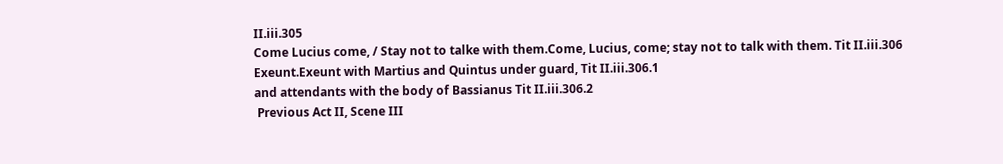II.iii.305
Come Lucius come, / Stay not to talke with them.Come, Lucius, come; stay not to talk with them. Tit II.iii.306
Exeunt.Exeunt with Martius and Quintus under guard, Tit II.iii.306.1
and attendants with the body of Bassianus Tit II.iii.306.2
 Previous Act II, Scene III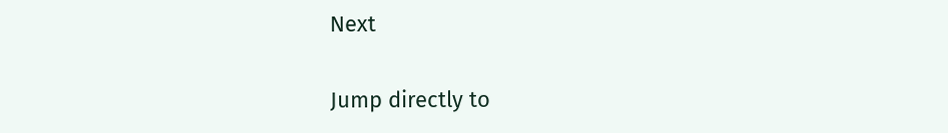Next

Jump directly to